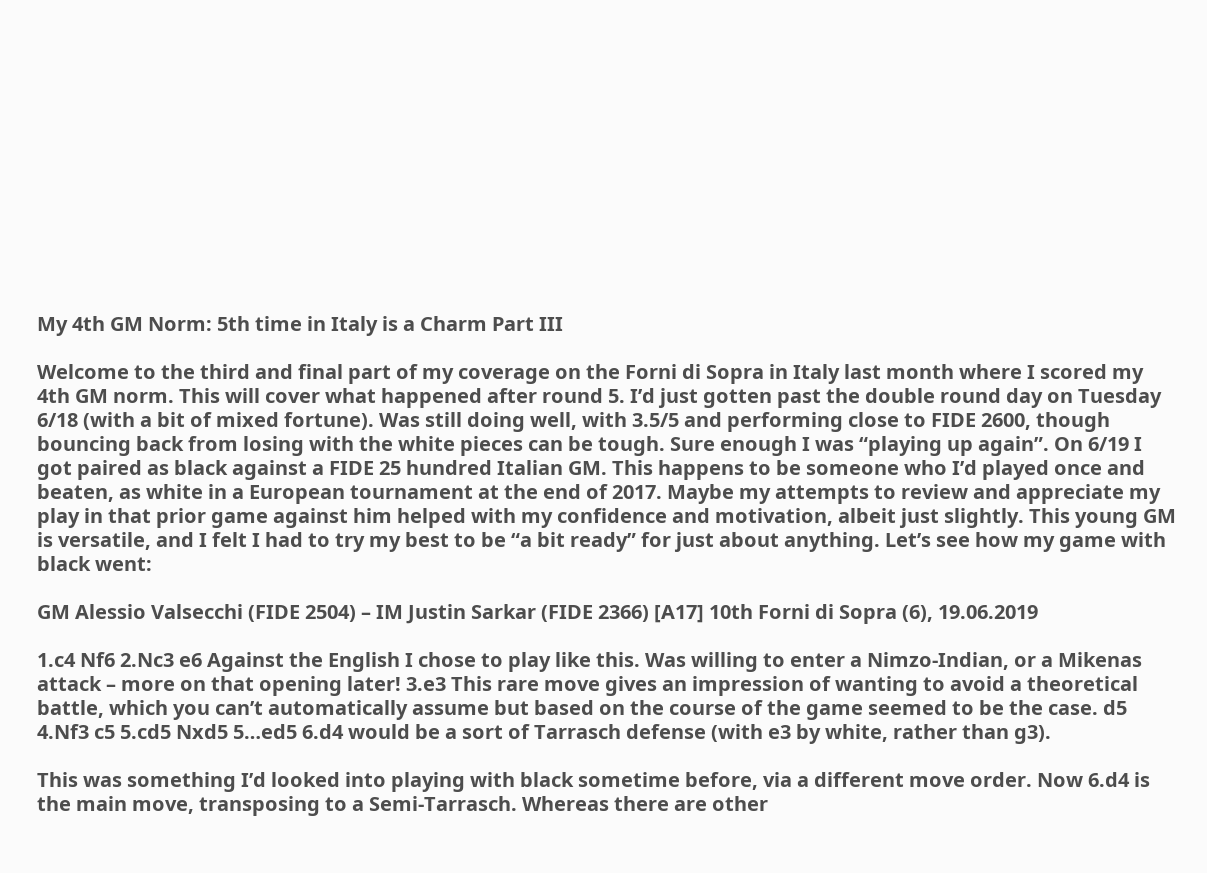My 4th GM Norm: 5th time in Italy is a Charm Part III

Welcome to the third and final part of my coverage on the Forni di Sopra in Italy last month where I scored my 4th GM norm. This will cover what happened after round 5. I’d just gotten past the double round day on Tuesday 6/18 (with a bit of mixed fortune). Was still doing well, with 3.5/5 and performing close to FIDE 2600, though bouncing back from losing with the white pieces can be tough. Sure enough I was “playing up again”. On 6/19 I got paired as black against a FIDE 25 hundred Italian GM. This happens to be someone who I’d played once and beaten, as white in a European tournament at the end of 2017. Maybe my attempts to review and appreciate my play in that prior game against him helped with my confidence and motivation, albeit just slightly. This young GM is versatile, and I felt I had to try my best to be “a bit ready” for just about anything. Let’s see how my game with black went:

GM Alessio Valsecchi (FIDE 2504) – IM Justin Sarkar (FIDE 2366) [A17] 10th Forni di Sopra (6), 19.06.2019

1.c4 Nf6 2.Nc3 e6 Against the English I chose to play like this. Was willing to enter a Nimzo-Indian, or a Mikenas attack – more on that opening later! 3.e3 This rare move gives an impression of wanting to avoid a theoretical battle, which you can’t automatically assume but based on the course of the game seemed to be the case. d5 4.Nf3 c5 5.cd5 Nxd5 5…ed5 6.d4 would be a sort of Tarrasch defense (with e3 by white, rather than g3).

This was something I’d looked into playing with black sometime before, via a different move order. Now 6.d4 is the main move, transposing to a Semi-Tarrasch. Whereas there are other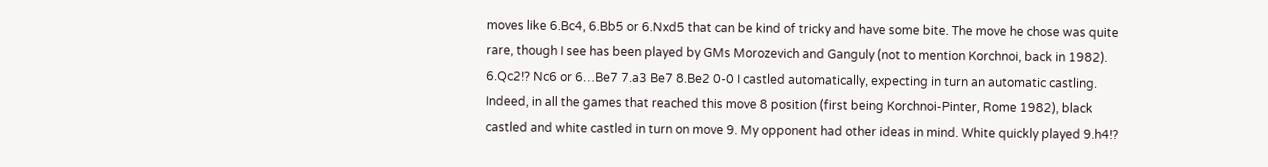moves like 6.Bc4, 6.Bb5 or 6.Nxd5 that can be kind of tricky and have some bite. The move he chose was quite rare, though I see has been played by GMs Morozevich and Ganguly (not to mention Korchnoi, back in 1982). 6.Qc2!? Nc6 or 6…Be7 7.a3 Be7 8.Be2 0-0 I castled automatically, expecting in turn an automatic castling. Indeed, in all the games that reached this move 8 position (first being Korchnoi-Pinter, Rome 1982), black castled and white castled in turn on move 9. My opponent had other ideas in mind. White quickly played 9.h4!?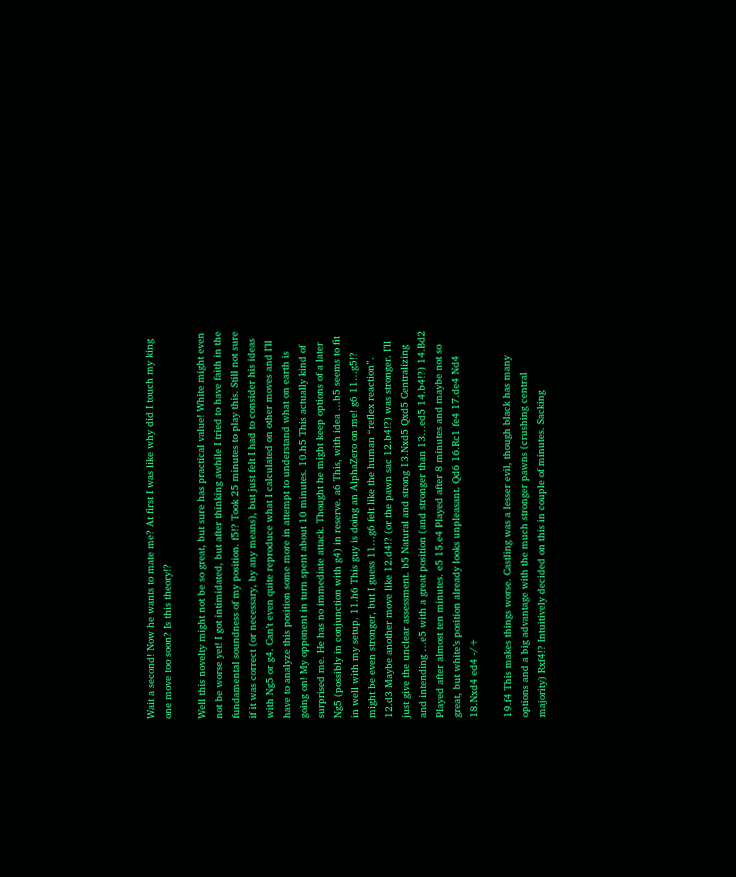Wait a second! Now he wants to mate me? At first I was like why did I touch my king one move too soon? Is this theory!?

Well this novelty might not be so great, but sure has practical value! White might even not be worse yet! I got intimidated, but after thinking awhile I tried to have faith in the fundamental soundness of my position. f5!? Took 25 minutes to play this. Still not sure if it was correct (or necessary, by any means), but just felt I had to consider his ideas with Ng5 or g4. Can’t even quite reproduce what I calculated on other moves and I’ll have to analyze this position some more in attempt to understand what on earth is going on! My opponent in turn spent about 10 minutes. 10.h5 This actually kind of surprised me. He has no immediate attack. Thought he might keep options of a later Ng5 (possibly in conjunction with g4) in reserve. a6 This, with idea …b5 seems to fit in well with my setup. 11.h6 This guy is doing an AlphaZero on me! g6 11…g5!? might be even stronger, but I guess 11…g6 felt like the human “reflex reaction”. 12.d3 Maybe another move like 12.d4!? (or the pawn sac 12.b4!?) was stronger. I’ll just give the unclear assessment. b5 Natural and strong 13.Nxd5 Qxd5 Centralizing and intending …e5 with a great position (and stronger than 13…ed5 14.b4!?) 14.Bd2 Played after almost ten minutes. e5 15.e4 Played after 8 minutes and maybe not so great, but white’s position already looks unpleasant. Qd6 16.Rc1 fe4 17.de4 Nd4 18.Nxd4 ed4 -/+

19.f4 This makes things worse. Castling was a lesser evil, though black has many options and a big advantage with the much stronger pawns (crushing central majority) Rxf4!? Intuitively decided on this in couple of minutes. Sacking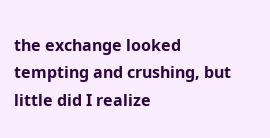the exchange looked tempting and crushing, but little did I realize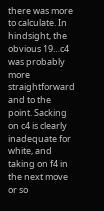there was more to calculate. In hindsight, the obvious 19…c4 was probably more straightforward and to the point. Sacking on c4 is clearly inadequate for white, and taking on f4 in the next move or so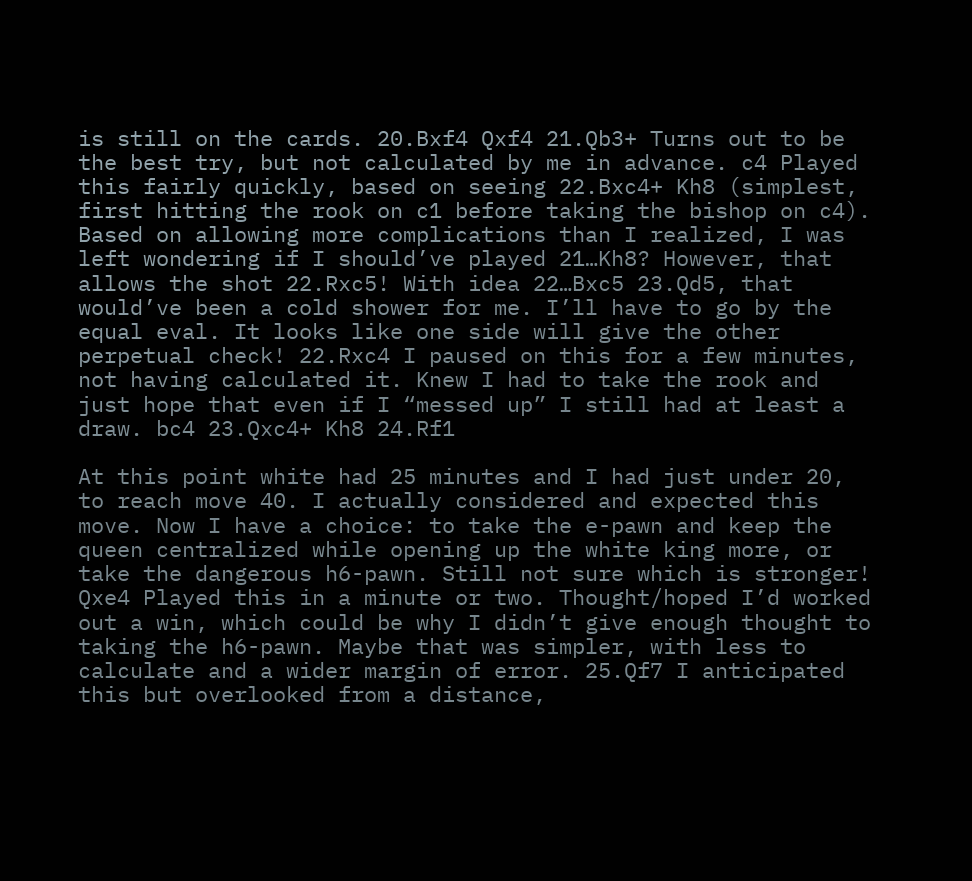is still on the cards. 20.Bxf4 Qxf4 21.Qb3+ Turns out to be the best try, but not calculated by me in advance. c4 Played this fairly quickly, based on seeing 22.Bxc4+ Kh8 (simplest, first hitting the rook on c1 before taking the bishop on c4). Based on allowing more complications than I realized, I was left wondering if I should’ve played 21…Kh8? However, that allows the shot 22.Rxc5! With idea 22…Bxc5 23.Qd5, that would’ve been a cold shower for me. I’ll have to go by the equal eval. It looks like one side will give the other perpetual check! 22.Rxc4 I paused on this for a few minutes, not having calculated it. Knew I had to take the rook and just hope that even if I “messed up” I still had at least a draw. bc4 23.Qxc4+ Kh8 24.Rf1

At this point white had 25 minutes and I had just under 20, to reach move 40. I actually considered and expected this move. Now I have a choice: to take the e-pawn and keep the queen centralized while opening up the white king more, or take the dangerous h6-pawn. Still not sure which is stronger! Qxe4 Played this in a minute or two. Thought/hoped I’d worked out a win, which could be why I didn’t give enough thought to taking the h6-pawn. Maybe that was simpler, with less to calculate and a wider margin of error. 25.Qf7 I anticipated this but overlooked from a distance,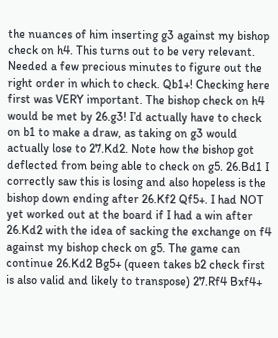the nuances of him inserting g3 against my bishop check on h4. This turns out to be very relevant. Needed a few precious minutes to figure out the right order in which to check. Qb1+! Checking here first was VERY important. The bishop check on h4 would be met by 26.g3! I’d actually have to check on b1 to make a draw, as taking on g3 would actually lose to 27.Kd2. Note how the bishop got deflected from being able to check on g5. 26.Bd1 I correctly saw this is losing and also hopeless is the bishop down ending after 26.Kf2 Qf5+. I had NOT yet worked out at the board if I had a win after 26.Kd2 with the idea of sacking the exchange on f4 against my bishop check on g5. The game can continue 26.Kd2 Bg5+ (queen takes b2 check first is also valid and likely to transpose) 27.Rf4 Bxf4+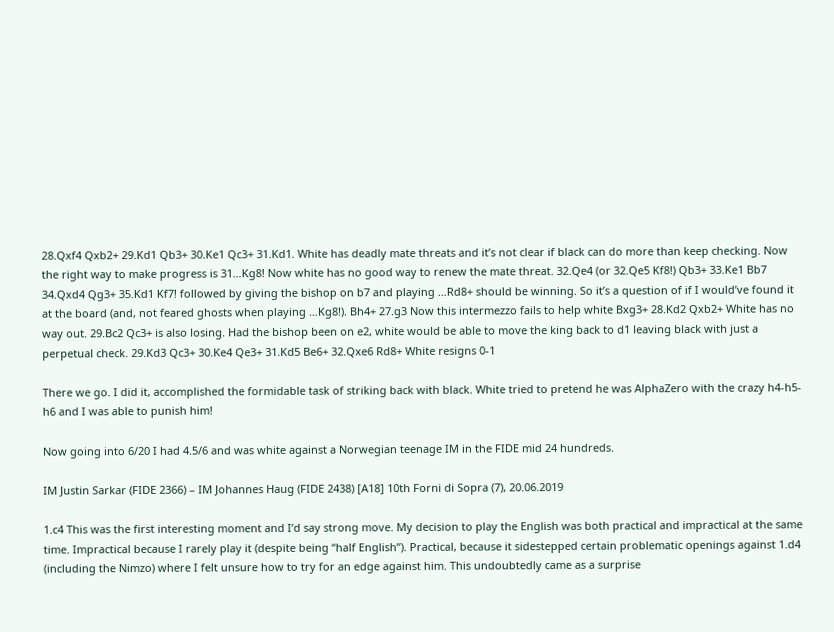28.Qxf4 Qxb2+ 29.Kd1 Qb3+ 30.Ke1 Qc3+ 31.Kd1. White has deadly mate threats and it’s not clear if black can do more than keep checking. Now the right way to make progress is 31…Kg8! Now white has no good way to renew the mate threat. 32.Qe4 (or 32.Qe5 Kf8!) Qb3+ 33.Ke1 Bb7 34.Qxd4 Qg3+ 35.Kd1 Kf7! followed by giving the bishop on b7 and playing …Rd8+ should be winning. So it’s a question of if I would’ve found it at the board (and, not feared ghosts when playing …Kg8!). Bh4+ 27.g3 Now this intermezzo fails to help white Bxg3+ 28.Kd2 Qxb2+ White has no way out. 29.Bc2 Qc3+ is also losing. Had the bishop been on e2, white would be able to move the king back to d1 leaving black with just a perpetual check. 29.Kd3 Qc3+ 30.Ke4 Qe3+ 31.Kd5 Be6+ 32.Qxe6 Rd8+ White resigns 0-1

There we go. I did it, accomplished the formidable task of striking back with black. White tried to pretend he was AlphaZero with the crazy h4-h5-h6 and I was able to punish him!

Now going into 6/20 I had 4.5/6 and was white against a Norwegian teenage IM in the FIDE mid 24 hundreds.

IM Justin Sarkar (FIDE 2366) – IM Johannes Haug (FIDE 2438) [A18] 10th Forni di Sopra (7), 20.06.2019

1.c4 This was the first interesting moment and I’d say strong move. My decision to play the English was both practical and impractical at the same time. Impractical because I rarely play it (despite being “half English”). Practical, because it sidestepped certain problematic openings against 1.d4 (including the Nimzo) where I felt unsure how to try for an edge against him. This undoubtedly came as a surprise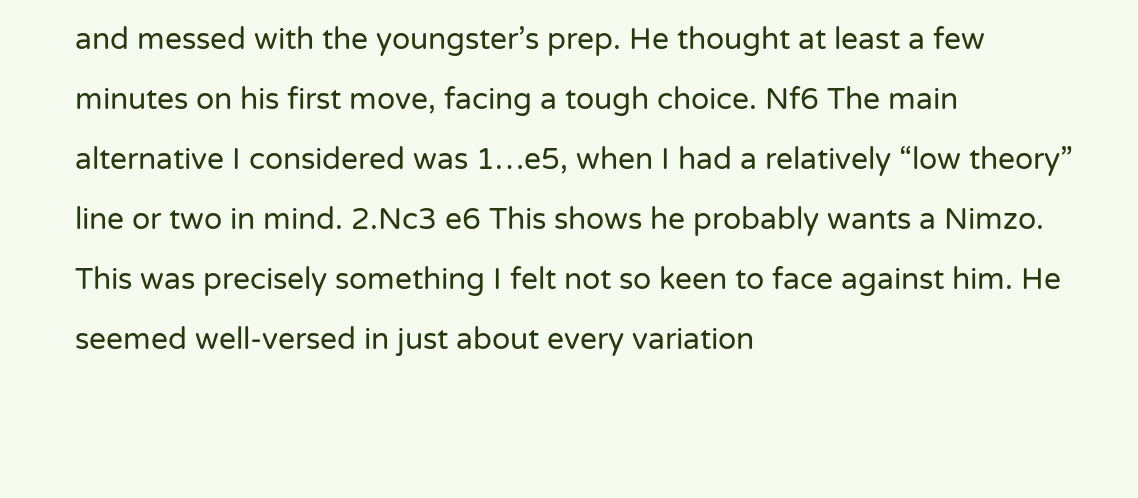and messed with the youngster’s prep. He thought at least a few minutes on his first move, facing a tough choice. Nf6 The main alternative I considered was 1…e5, when I had a relatively “low theory” line or two in mind. 2.Nc3 e6 This shows he probably wants a Nimzo. This was precisely something I felt not so keen to face against him. He seemed well-versed in just about every variation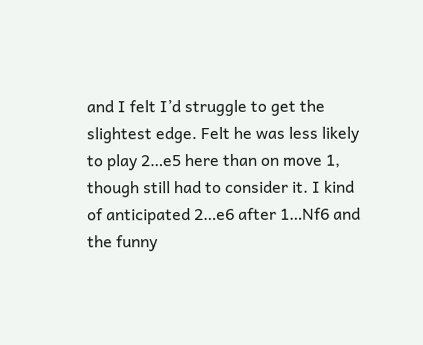and I felt I’d struggle to get the slightest edge. Felt he was less likely to play 2…e5 here than on move 1, though still had to consider it. I kind of anticipated 2…e6 after 1…Nf6 and the funny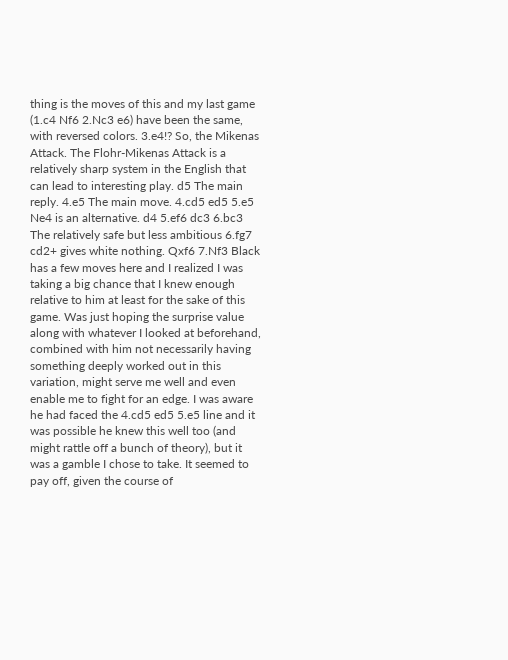thing is the moves of this and my last game (1.c4 Nf6 2.Nc3 e6) have been the same, with reversed colors. 3.e4!? So, the Mikenas Attack. The Flohr-Mikenas Attack is a relatively sharp system in the English that can lead to interesting play. d5 The main reply. 4.e5 The main move. 4.cd5 ed5 5.e5 Ne4 is an alternative. d4 5.ef6 dc3 6.bc3 The relatively safe but less ambitious 6.fg7 cd2+ gives white nothing. Qxf6 7.Nf3 Black has a few moves here and I realized I was taking a big chance that I knew enough relative to him at least for the sake of this game. Was just hoping the surprise value along with whatever I looked at beforehand, combined with him not necessarily having something deeply worked out in this variation, might serve me well and even enable me to fight for an edge. I was aware he had faced the 4.cd5 ed5 5.e5 line and it was possible he knew this well too (and might rattle off a bunch of theory), but it was a gamble I chose to take. It seemed to pay off, given the course of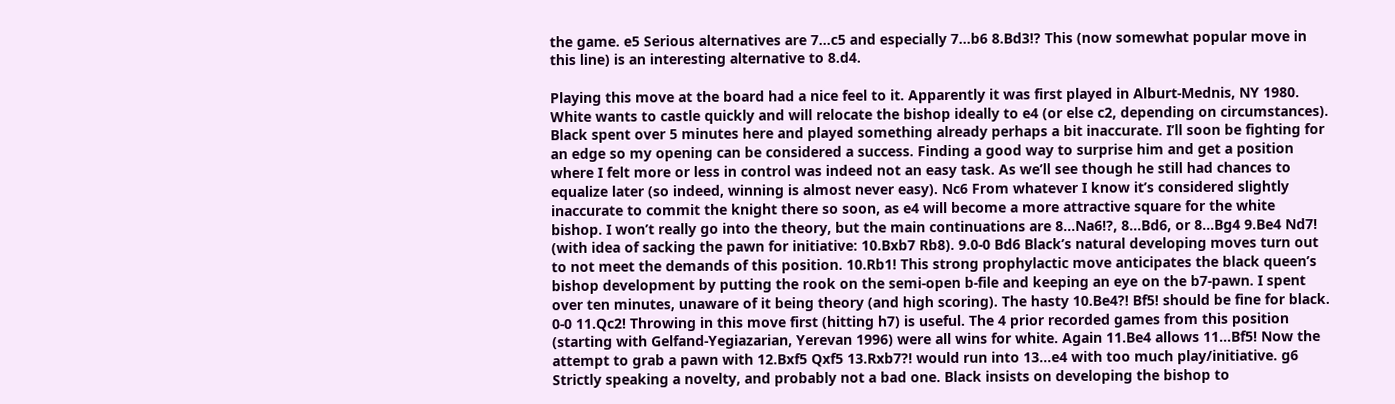the game. e5 Serious alternatives are 7…c5 and especially 7…b6 8.Bd3!? This (now somewhat popular move in this line) is an interesting alternative to 8.d4.

Playing this move at the board had a nice feel to it. Apparently it was first played in Alburt-Mednis, NY 1980. White wants to castle quickly and will relocate the bishop ideally to e4 (or else c2, depending on circumstances). Black spent over 5 minutes here and played something already perhaps a bit inaccurate. I’ll soon be fighting for an edge so my opening can be considered a success. Finding a good way to surprise him and get a position where I felt more or less in control was indeed not an easy task. As we’ll see though he still had chances to equalize later (so indeed, winning is almost never easy). Nc6 From whatever I know it’s considered slightly inaccurate to commit the knight there so soon, as e4 will become a more attractive square for the white bishop. I won’t really go into the theory, but the main continuations are 8…Na6!?, 8…Bd6, or 8…Bg4 9.Be4 Nd7! (with idea of sacking the pawn for initiative: 10.Bxb7 Rb8). 9.0-0 Bd6 Black’s natural developing moves turn out to not meet the demands of this position. 10.Rb1! This strong prophylactic move anticipates the black queen’s bishop development by putting the rook on the semi-open b-file and keeping an eye on the b7-pawn. I spent over ten minutes, unaware of it being theory (and high scoring). The hasty 10.Be4?! Bf5! should be fine for black. 0-0 11.Qc2! Throwing in this move first (hitting h7) is useful. The 4 prior recorded games from this position (starting with Gelfand-Yegiazarian, Yerevan 1996) were all wins for white. Again 11.Be4 allows 11…Bf5! Now the attempt to grab a pawn with 12.Bxf5 Qxf5 13.Rxb7?! would run into 13…e4 with too much play/initiative. g6 Strictly speaking a novelty, and probably not a bad one. Black insists on developing the bishop to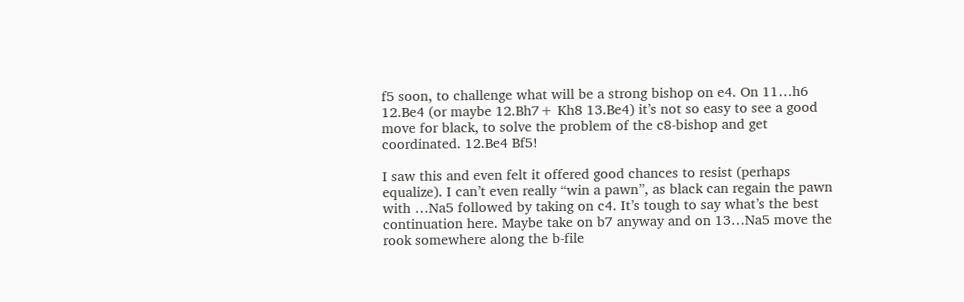f5 soon, to challenge what will be a strong bishop on e4. On 11…h6 12.Be4 (or maybe 12.Bh7+ Kh8 13.Be4) it’s not so easy to see a good move for black, to solve the problem of the c8-bishop and get coordinated. 12.Be4 Bf5!

I saw this and even felt it offered good chances to resist (perhaps equalize). I can’t even really “win a pawn”, as black can regain the pawn with …Na5 followed by taking on c4. It’s tough to say what’s the best continuation here. Maybe take on b7 anyway and on 13…Na5 move the rook somewhere along the b-file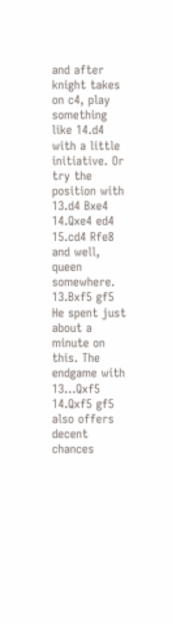and after knight takes on c4, play something like 14.d4 with a little initiative. Or try the position with 13.d4 Bxe4 14.Qxe4 ed4 15.cd4 Rfe8 and well, queen somewhere. 13.Bxf5 gf5 He spent just about a minute on this. The endgame with 13…Qxf5 14.Qxf5 gf5 also offers decent chances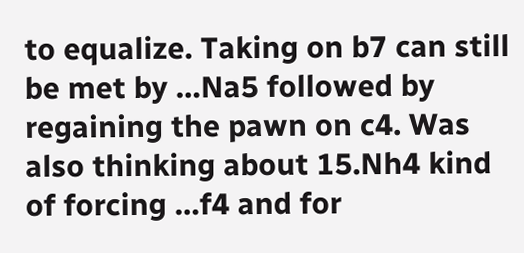to equalize. Taking on b7 can still be met by …Na5 followed by regaining the pawn on c4. Was also thinking about 15.Nh4 kind of forcing …f4 and for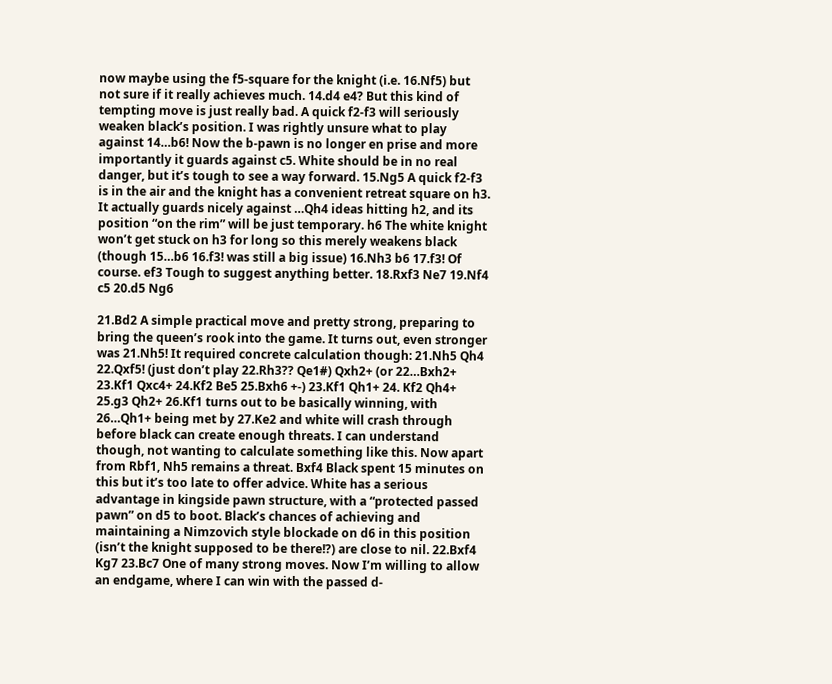now maybe using the f5-square for the knight (i.e. 16.Nf5) but not sure if it really achieves much. 14.d4 e4? But this kind of tempting move is just really bad. A quick f2-f3 will seriously weaken black’s position. I was rightly unsure what to play against 14…b6! Now the b-pawn is no longer en prise and more importantly it guards against c5. White should be in no real danger, but it’s tough to see a way forward. 15.Ng5 A quick f2-f3 is in the air and the knight has a convenient retreat square on h3. It actually guards nicely against …Qh4 ideas hitting h2, and its position “on the rim” will be just temporary. h6 The white knight won’t get stuck on h3 for long so this merely weakens black (though 15…b6 16.f3! was still a big issue) 16.Nh3 b6 17.f3! Of course. ef3 Tough to suggest anything better. 18.Rxf3 Ne7 19.Nf4 c5 20.d5 Ng6

21.Bd2 A simple practical move and pretty strong, preparing to bring the queen’s rook into the game. It turns out, even stronger was 21.Nh5! It required concrete calculation though: 21.Nh5 Qh4 22.Qxf5! (just don’t play 22.Rh3?? Qe1#) Qxh2+ (or 22…Bxh2+ 23.Kf1 Qxc4+ 24.Kf2 Be5 25.Bxh6 +-) 23.Kf1 Qh1+ 24. Kf2 Qh4+ 25.g3 Qh2+ 26.Kf1 turns out to be basically winning, with 26…Qh1+ being met by 27.Ke2 and white will crash through before black can create enough threats. I can understand though, not wanting to calculate something like this. Now apart from Rbf1, Nh5 remains a threat. Bxf4 Black spent 15 minutes on this but it’s too late to offer advice. White has a serious advantage in kingside pawn structure, with a “protected passed pawn” on d5 to boot. Black’s chances of achieving and maintaining a Nimzovich style blockade on d6 in this position (isn’t the knight supposed to be there!?) are close to nil. 22.Bxf4 Kg7 23.Bc7 One of many strong moves. Now I’m willing to allow an endgame, where I can win with the passed d-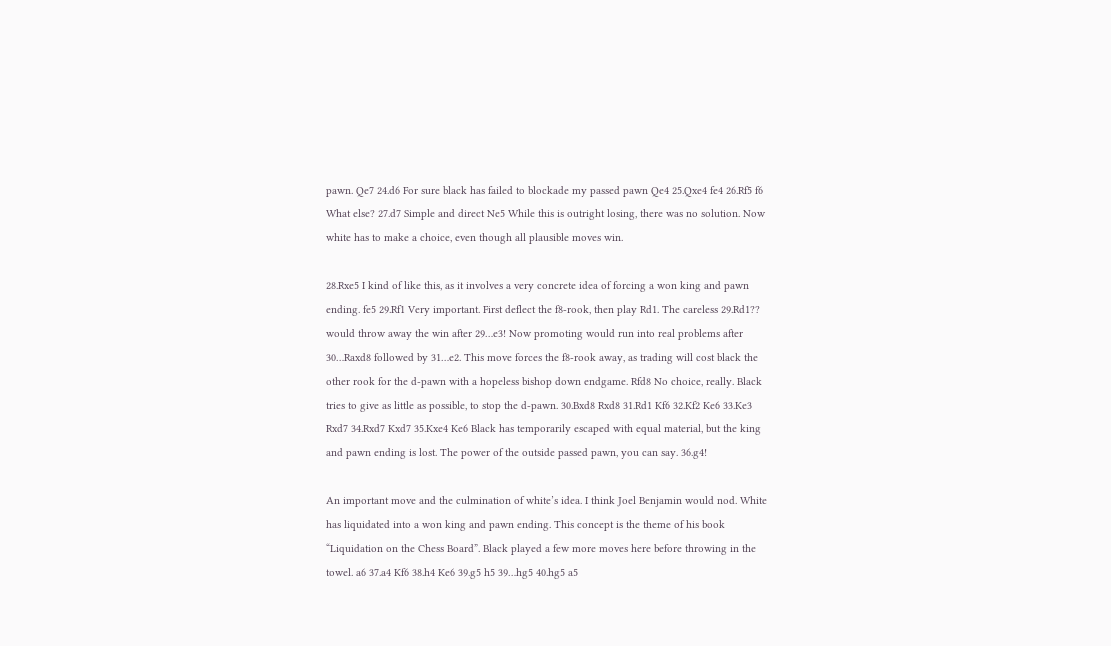pawn. Qe7 24.d6 For sure black has failed to blockade my passed pawn Qe4 25.Qxe4 fe4 26.Rf5 f6 What else? 27.d7 Simple and direct Ne5 While this is outright losing, there was no solution. Now white has to make a choice, even though all plausible moves win.

28.Rxe5 I kind of like this, as it involves a very concrete idea of forcing a won king and pawn ending. fe5 29.Rf1 Very important. First deflect the f8-rook, then play Rd1. The careless 29.Rd1?? would throw away the win after 29…e3! Now promoting would run into real problems after 30…Raxd8 followed by 31…e2. This move forces the f8-rook away, as trading will cost black the other rook for the d-pawn with a hopeless bishop down endgame. Rfd8 No choice, really. Black tries to give as little as possible, to stop the d-pawn. 30.Bxd8 Rxd8 31.Rd1 Kf6 32.Kf2 Ke6 33.Ke3 Rxd7 34.Rxd7 Kxd7 35.Kxe4 Ke6 Black has temporarily escaped with equal material, but the king and pawn ending is lost. The power of the outside passed pawn, you can say. 36.g4!

An important move and the culmination of white’s idea. I think Joel Benjamin would nod. White has liquidated into a won king and pawn ending. This concept is the theme of his book “Liquidation on the Chess Board”. Black played a few more moves here before throwing in the towel. a6 37.a4 Kf6 38.h4 Ke6 39.g5 h5 39…hg5 40.hg5 a5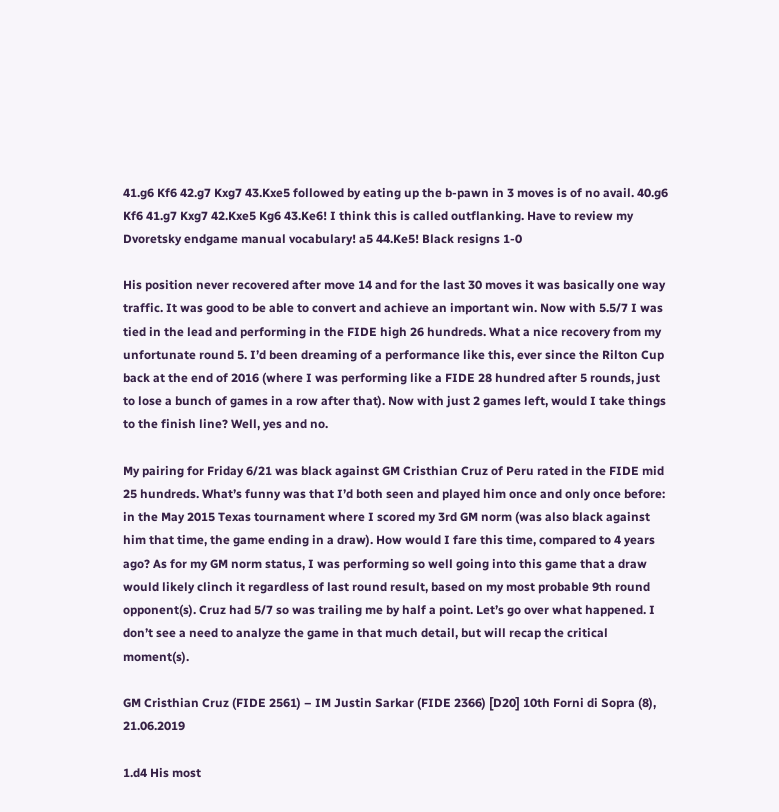41.g6 Kf6 42.g7 Kxg7 43.Kxe5 followed by eating up the b-pawn in 3 moves is of no avail. 40.g6 Kf6 41.g7 Kxg7 42.Kxe5 Kg6 43.Ke6! I think this is called outflanking. Have to review my Dvoretsky endgame manual vocabulary! a5 44.Ke5! Black resigns 1-0

His position never recovered after move 14 and for the last 30 moves it was basically one way traffic. It was good to be able to convert and achieve an important win. Now with 5.5/7 I was tied in the lead and performing in the FIDE high 26 hundreds. What a nice recovery from my unfortunate round 5. I’d been dreaming of a performance like this, ever since the Rilton Cup back at the end of 2016 (where I was performing like a FIDE 28 hundred after 5 rounds, just to lose a bunch of games in a row after that). Now with just 2 games left, would I take things to the finish line? Well, yes and no.

My pairing for Friday 6/21 was black against GM Cristhian Cruz of Peru rated in the FIDE mid 25 hundreds. What’s funny was that I’d both seen and played him once and only once before: in the May 2015 Texas tournament where I scored my 3rd GM norm (was also black against him that time, the game ending in a draw). How would I fare this time, compared to 4 years ago? As for my GM norm status, I was performing so well going into this game that a draw would likely clinch it regardless of last round result, based on my most probable 9th round opponent(s). Cruz had 5/7 so was trailing me by half a point. Let’s go over what happened. I don’t see a need to analyze the game in that much detail, but will recap the critical moment(s).

GM Cristhian Cruz (FIDE 2561) – IM Justin Sarkar (FIDE 2366) [D20] 10th Forni di Sopra (8), 21.06.2019

1.d4 His most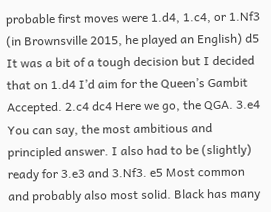probable first moves were 1.d4, 1.c4, or 1.Nf3 (in Brownsville 2015, he played an English) d5 It was a bit of a tough decision but I decided that on 1.d4 I’d aim for the Queen’s Gambit Accepted. 2.c4 dc4 Here we go, the QGA. 3.e4 You can say, the most ambitious and principled answer. I also had to be (slightly) ready for 3.e3 and 3.Nf3. e5 Most common and probably also most solid. Black has many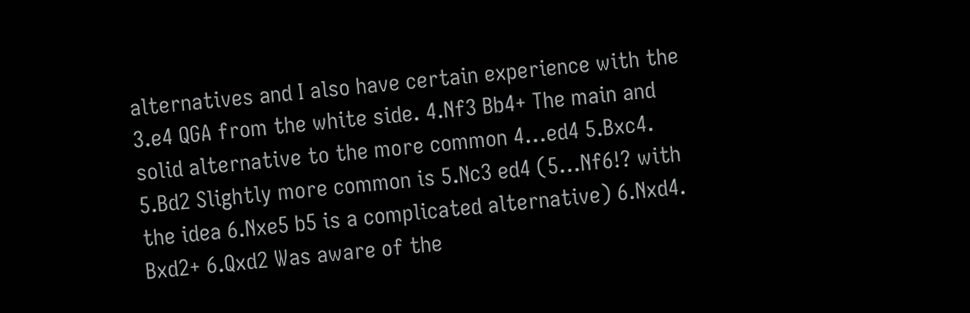alternatives and I also have certain experience with the 3.e4 QGA from the white side. 4.Nf3 Bb4+ The main and solid alternative to the more common 4…ed4 5.Bxc4. 5.Bd2 Slightly more common is 5.Nc3 ed4 (5…Nf6!? with the idea 6.Nxe5 b5 is a complicated alternative) 6.Nxd4. Bxd2+ 6.Qxd2 Was aware of the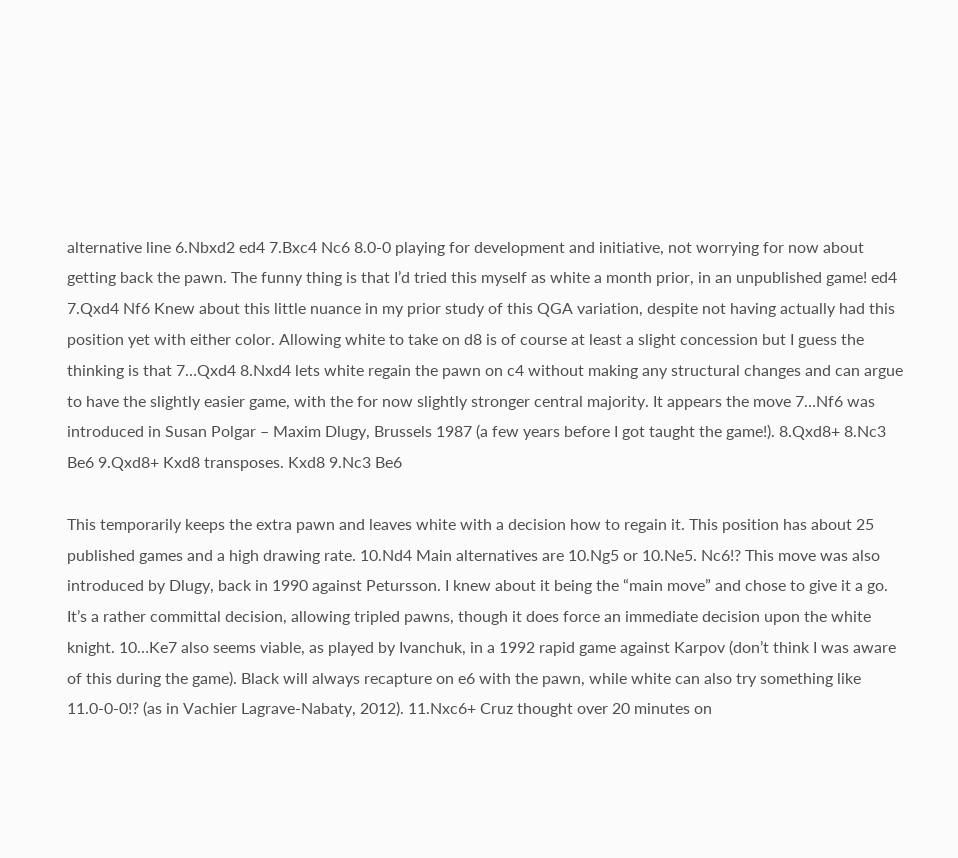alternative line 6.Nbxd2 ed4 7.Bxc4 Nc6 8.0-0 playing for development and initiative, not worrying for now about getting back the pawn. The funny thing is that I’d tried this myself as white a month prior, in an unpublished game! ed4 7.Qxd4 Nf6 Knew about this little nuance in my prior study of this QGA variation, despite not having actually had this position yet with either color. Allowing white to take on d8 is of course at least a slight concession but I guess the thinking is that 7…Qxd4 8.Nxd4 lets white regain the pawn on c4 without making any structural changes and can argue to have the slightly easier game, with the for now slightly stronger central majority. It appears the move 7…Nf6 was introduced in Susan Polgar – Maxim Dlugy, Brussels 1987 (a few years before I got taught the game!). 8.Qxd8+ 8.Nc3 Be6 9.Qxd8+ Kxd8 transposes. Kxd8 9.Nc3 Be6

This temporarily keeps the extra pawn and leaves white with a decision how to regain it. This position has about 25 published games and a high drawing rate. 10.Nd4 Main alternatives are 10.Ng5 or 10.Ne5. Nc6!? This move was also introduced by Dlugy, back in 1990 against Petursson. I knew about it being the “main move” and chose to give it a go. It’s a rather committal decision, allowing tripled pawns, though it does force an immediate decision upon the white knight. 10…Ke7 also seems viable, as played by Ivanchuk, in a 1992 rapid game against Karpov (don’t think I was aware of this during the game). Black will always recapture on e6 with the pawn, while white can also try something like 11.0-0-0!? (as in Vachier Lagrave-Nabaty, 2012). 11.Nxc6+ Cruz thought over 20 minutes on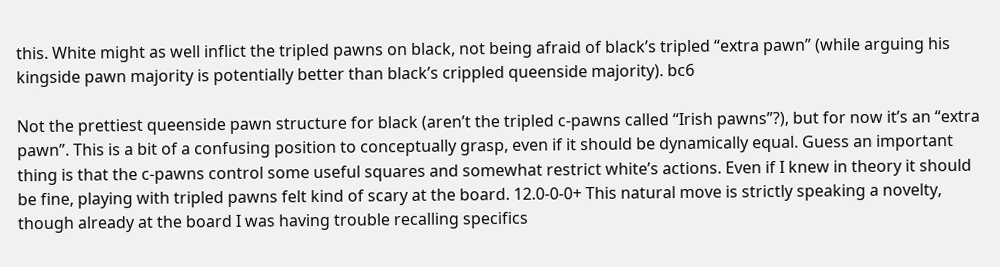this. White might as well inflict the tripled pawns on black, not being afraid of black’s tripled “extra pawn” (while arguing his kingside pawn majority is potentially better than black’s crippled queenside majority). bc6

Not the prettiest queenside pawn structure for black (aren’t the tripled c-pawns called “Irish pawns”?), but for now it’s an “extra pawn”. This is a bit of a confusing position to conceptually grasp, even if it should be dynamically equal. Guess an important thing is that the c-pawns control some useful squares and somewhat restrict white’s actions. Even if I knew in theory it should be fine, playing with tripled pawns felt kind of scary at the board. 12.0-0-0+ This natural move is strictly speaking a novelty, though already at the board I was having trouble recalling specifics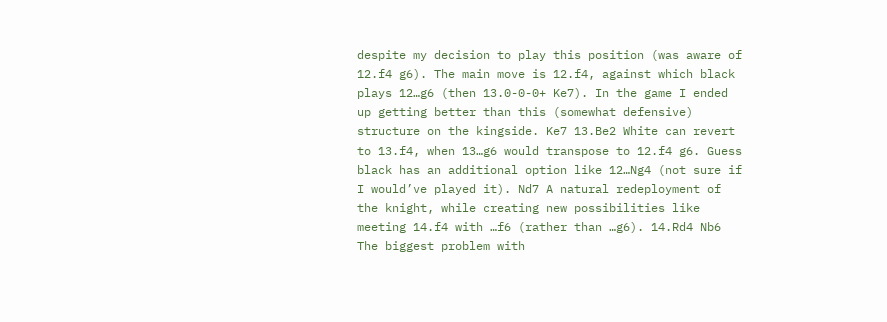despite my decision to play this position (was aware of 12.f4 g6). The main move is 12.f4, against which black plays 12…g6 (then 13.0-0-0+ Ke7). In the game I ended up getting better than this (somewhat defensive) structure on the kingside. Ke7 13.Be2 White can revert to 13.f4, when 13…g6 would transpose to 12.f4 g6. Guess black has an additional option like 12…Ng4 (not sure if I would’ve played it). Nd7 A natural redeployment of the knight, while creating new possibilities like meeting 14.f4 with …f6 (rather than …g6). 14.Rd4 Nb6 The biggest problem with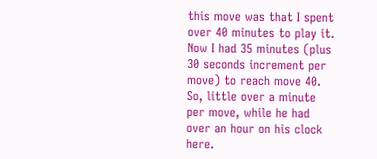this move was that I spent over 40 minutes to play it. Now I had 35 minutes (plus 30 seconds increment per move) to reach move 40. So, little over a minute per move, while he had over an hour on his clock here.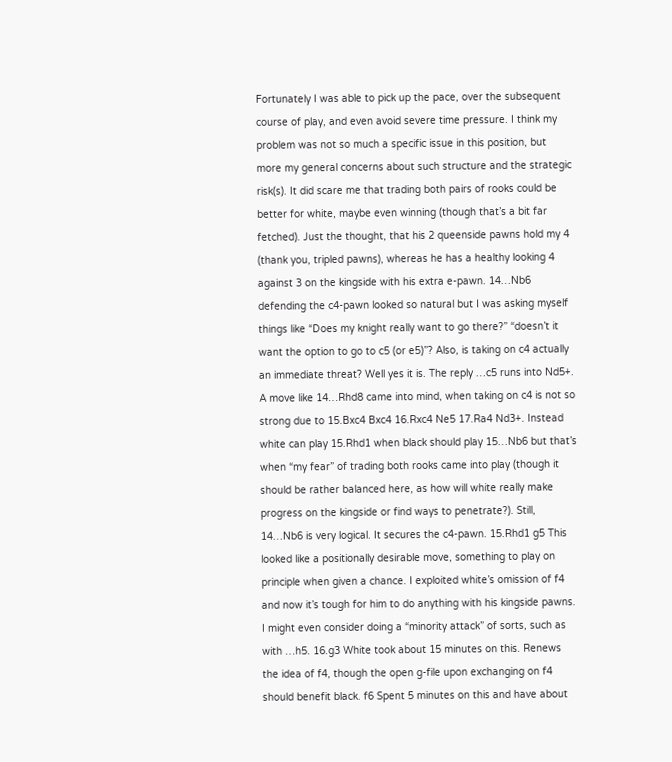Fortunately I was able to pick up the pace, over the subsequent course of play, and even avoid severe time pressure. I think my problem was not so much a specific issue in this position, but more my general concerns about such structure and the strategic risk(s). It did scare me that trading both pairs of rooks could be better for white, maybe even winning (though that’s a bit far fetched). Just the thought, that his 2 queenside pawns hold my 4 (thank you, tripled pawns), whereas he has a healthy looking 4 against 3 on the kingside with his extra e-pawn. 14…Nb6 defending the c4-pawn looked so natural but I was asking myself things like “Does my knight really want to go there?” “doesn’t it want the option to go to c5 (or e5)”? Also, is taking on c4 actually an immediate threat? Well yes it is. The reply …c5 runs into Nd5+. A move like 14…Rhd8 came into mind, when taking on c4 is not so strong due to 15.Bxc4 Bxc4 16.Rxc4 Ne5 17.Ra4 Nd3+. Instead white can play 15.Rhd1 when black should play 15…Nb6 but that’s when “my fear” of trading both rooks came into play (though it should be rather balanced here, as how will white really make progress on the kingside or find ways to penetrate?). Still, 14…Nb6 is very logical. It secures the c4-pawn. 15.Rhd1 g5 This looked like a positionally desirable move, something to play on principle when given a chance. I exploited white’s omission of f4 and now it’s tough for him to do anything with his kingside pawns. I might even consider doing a “minority attack” of sorts, such as with …h5. 16.g3 White took about 15 minutes on this. Renews the idea of f4, though the open g-file upon exchanging on f4 should benefit black. f6 Spent 5 minutes on this and have about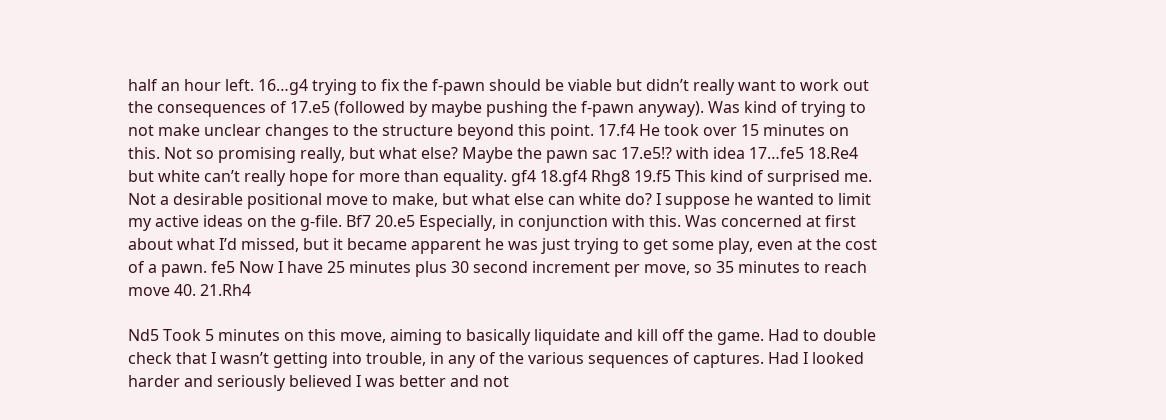half an hour left. 16…g4 trying to fix the f-pawn should be viable but didn’t really want to work out the consequences of 17.e5 (followed by maybe pushing the f-pawn anyway). Was kind of trying to not make unclear changes to the structure beyond this point. 17.f4 He took over 15 minutes on this. Not so promising really, but what else? Maybe the pawn sac 17.e5!? with idea 17…fe5 18.Re4 but white can’t really hope for more than equality. gf4 18.gf4 Rhg8 19.f5 This kind of surprised me. Not a desirable positional move to make, but what else can white do? I suppose he wanted to limit my active ideas on the g-file. Bf7 20.e5 Especially, in conjunction with this. Was concerned at first about what I’d missed, but it became apparent he was just trying to get some play, even at the cost of a pawn. fe5 Now I have 25 minutes plus 30 second increment per move, so 35 minutes to reach move 40. 21.Rh4

Nd5 Took 5 minutes on this move, aiming to basically liquidate and kill off the game. Had to double check that I wasn’t getting into trouble, in any of the various sequences of captures. Had I looked harder and seriously believed I was better and not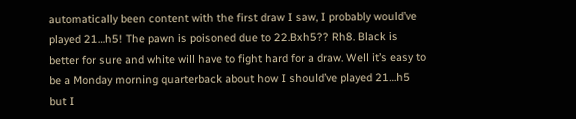automatically been content with the first draw I saw, I probably would’ve played 21…h5! The pawn is poisoned due to 22.Bxh5?? Rh8. Black is better for sure and white will have to fight hard for a draw. Well it’s easy to be a Monday morning quarterback about how I should’ve played 21…h5 but I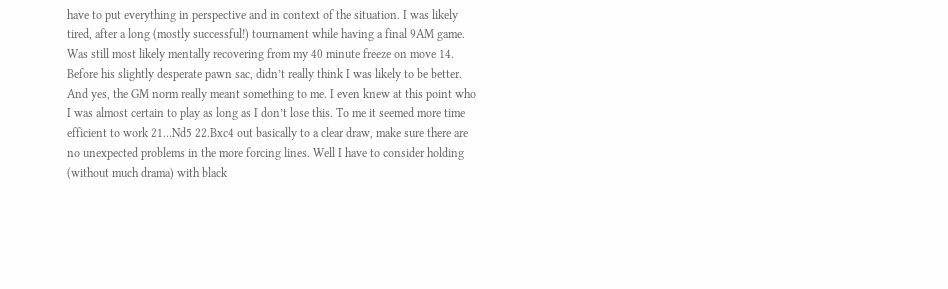have to put everything in perspective and in context of the situation. I was likely tired, after a long (mostly successful!) tournament while having a final 9AM game. Was still most likely mentally recovering from my 40 minute freeze on move 14. Before his slightly desperate pawn sac, didn’t really think I was likely to be better. And yes, the GM norm really meant something to me. I even knew at this point who I was almost certain to play as long as I don’t lose this. To me it seemed more time efficient to work 21…Nd5 22.Bxc4 out basically to a clear draw, make sure there are no unexpected problems in the more forcing lines. Well I have to consider holding (without much drama) with black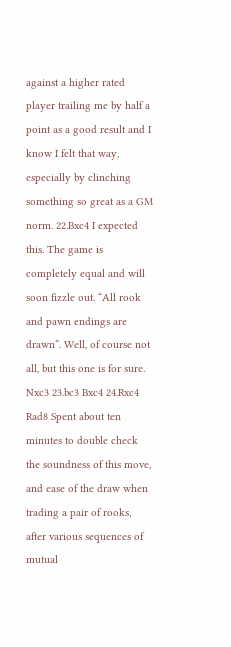against a higher rated player trailing me by half a point as a good result and I know I felt that way, especially by clinching something so great as a GM norm. 22.Bxc4 I expected this. The game is completely equal and will soon fizzle out. “All rook and pawn endings are drawn”. Well, of course not all, but this one is for sure. Nxc3 23.bc3 Bxc4 24.Rxc4 Rad8 Spent about ten minutes to double check the soundness of this move, and ease of the draw when trading a pair of rooks, after various sequences of mutual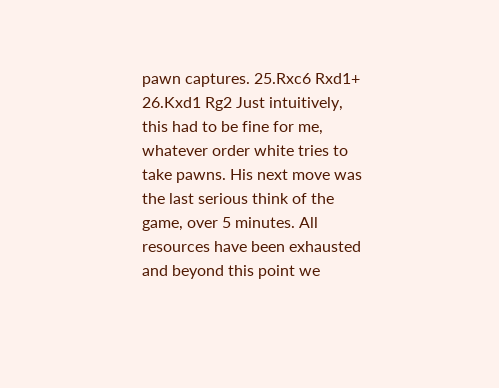pawn captures. 25.Rxc6 Rxd1+ 26.Kxd1 Rg2 Just intuitively, this had to be fine for me, whatever order white tries to take pawns. His next move was the last serious think of the game, over 5 minutes. All resources have been exhausted and beyond this point we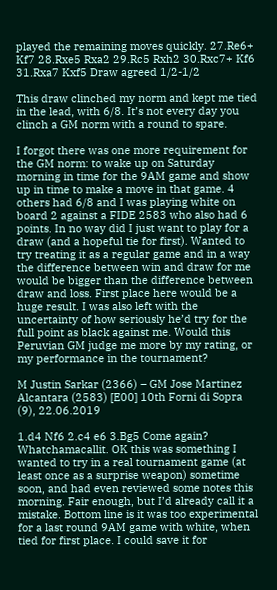played the remaining moves quickly. 27.Re6+ Kf7 28.Rxe5 Rxa2 29.Rc5 Rxh2 30.Rxc7+ Kf6 31.Rxa7 Kxf5 Draw agreed 1/2-1/2

This draw clinched my norm and kept me tied in the lead, with 6/8. It’s not every day you clinch a GM norm with a round to spare.

I forgot there was one more requirement for the GM norm: to wake up on Saturday morning in time for the 9AM game and show up in time to make a move in that game. 4 others had 6/8 and I was playing white on board 2 against a FIDE 2583 who also had 6 points. In no way did I just want to play for a draw (and a hopeful tie for first). Wanted to try treating it as a regular game and in a way the difference between win and draw for me would be bigger than the difference between draw and loss. First place here would be a huge result. I was also left with the uncertainty of how seriously he’d try for the full point as black against me. Would this Peruvian GM judge me more by my rating, or my performance in the tournament?

M Justin Sarkar (2366) – GM Jose Martinez Alcantara (2583) [E00] 10th Forni di Sopra (9), 22.06.2019

1.d4 Nf6 2.c4 e6 3.Bg5 Come again? Whatchamacallit. OK this was something I wanted to try in a real tournament game (at least once as a surprise weapon) sometime soon, and had even reviewed some notes this morning. Fair enough, but I’d already call it a mistake. Bottom line is it was too experimental for a last round 9AM game with white, when tied for first place. I could save it for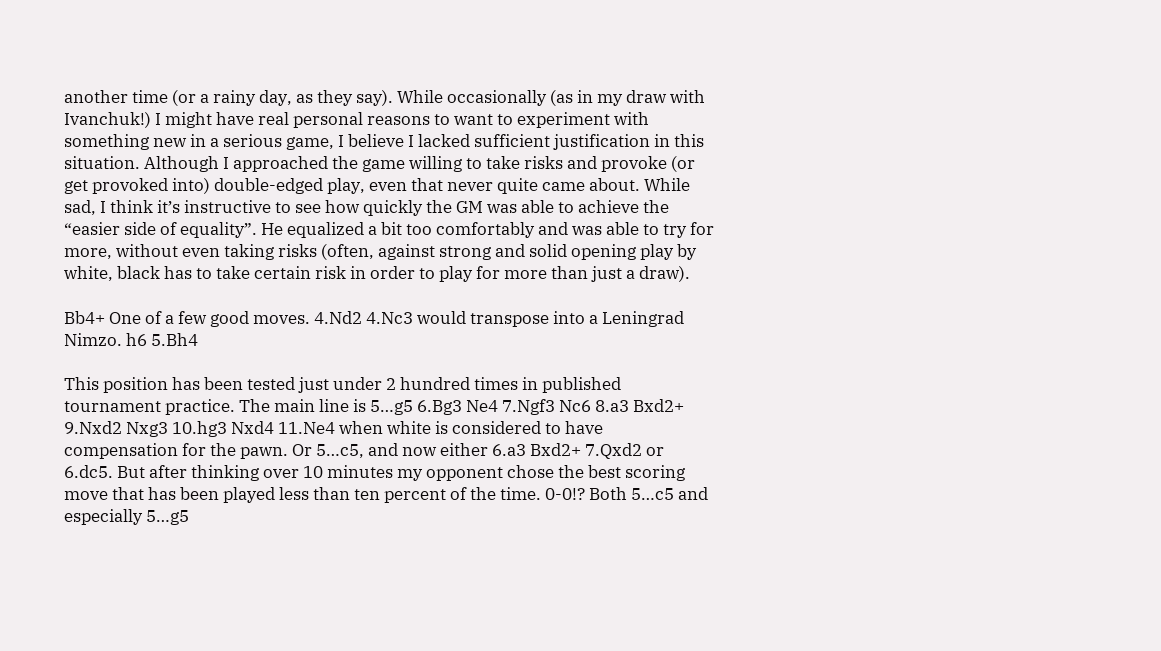another time (or a rainy day, as they say). While occasionally (as in my draw with Ivanchuk!) I might have real personal reasons to want to experiment with something new in a serious game, I believe I lacked sufficient justification in this situation. Although I approached the game willing to take risks and provoke (or get provoked into) double-edged play, even that never quite came about. While sad, I think it’s instructive to see how quickly the GM was able to achieve the “easier side of equality”. He equalized a bit too comfortably and was able to try for more, without even taking risks (often, against strong and solid opening play by white, black has to take certain risk in order to play for more than just a draw).

Bb4+ One of a few good moves. 4.Nd2 4.Nc3 would transpose into a Leningrad Nimzo. h6 5.Bh4

This position has been tested just under 2 hundred times in published tournament practice. The main line is 5…g5 6.Bg3 Ne4 7.Ngf3 Nc6 8.a3 Bxd2+ 9.Nxd2 Nxg3 10.hg3 Nxd4 11.Ne4 when white is considered to have compensation for the pawn. Or 5…c5, and now either 6.a3 Bxd2+ 7.Qxd2 or 6.dc5. But after thinking over 10 minutes my opponent chose the best scoring move that has been played less than ten percent of the time. 0-0!? Both 5…c5 and especially 5…g5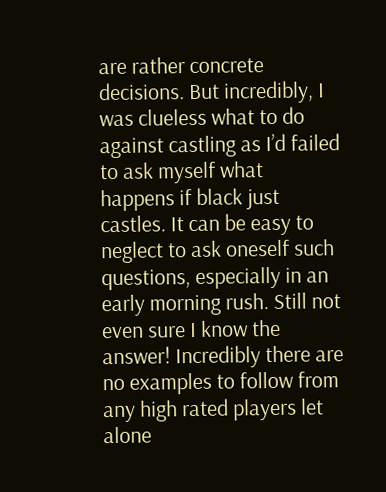are rather concrete decisions. But incredibly, I was clueless what to do against castling as I’d failed to ask myself what happens if black just castles. It can be easy to neglect to ask oneself such questions, especially in an early morning rush. Still not even sure I know the answer! Incredibly there are no examples to follow from any high rated players let alone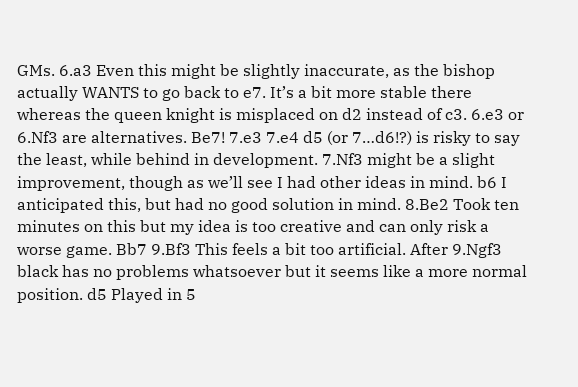GMs. 6.a3 Even this might be slightly inaccurate, as the bishop actually WANTS to go back to e7. It’s a bit more stable there whereas the queen knight is misplaced on d2 instead of c3. 6.e3 or 6.Nf3 are alternatives. Be7! 7.e3 7.e4 d5 (or 7…d6!?) is risky to say the least, while behind in development. 7.Nf3 might be a slight improvement, though as we’ll see I had other ideas in mind. b6 I anticipated this, but had no good solution in mind. 8.Be2 Took ten minutes on this but my idea is too creative and can only risk a worse game. Bb7 9.Bf3 This feels a bit too artificial. After 9.Ngf3 black has no problems whatsoever but it seems like a more normal position. d5 Played in 5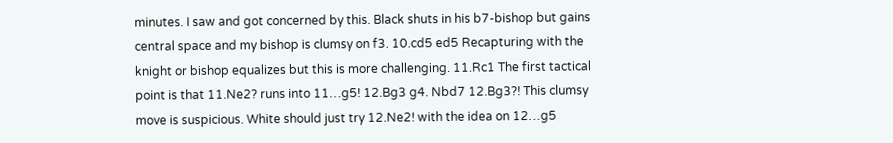minutes. I saw and got concerned by this. Black shuts in his b7-bishop but gains central space and my bishop is clumsy on f3. 10.cd5 ed5 Recapturing with the knight or bishop equalizes but this is more challenging. 11.Rc1 The first tactical point is that 11.Ne2? runs into 11…g5! 12.Bg3 g4. Nbd7 12.Bg3?! This clumsy move is suspicious. White should just try 12.Ne2! with the idea on 12…g5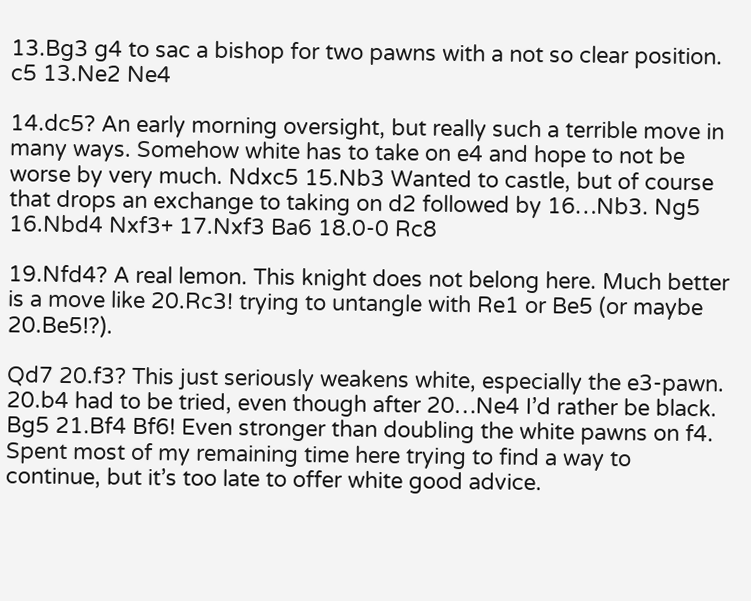13.Bg3 g4 to sac a bishop for two pawns with a not so clear position. c5 13.Ne2 Ne4

14.dc5? An early morning oversight, but really such a terrible move in many ways. Somehow white has to take on e4 and hope to not be worse by very much. Ndxc5 15.Nb3 Wanted to castle, but of course that drops an exchange to taking on d2 followed by 16…Nb3. Ng5 16.Nbd4 Nxf3+ 17.Nxf3 Ba6 18.0-0 Rc8

19.Nfd4? A real lemon. This knight does not belong here. Much better is a move like 20.Rc3! trying to untangle with Re1 or Be5 (or maybe 20.Be5!?).

Qd7 20.f3? This just seriously weakens white, especially the e3-pawn. 20.b4 had to be tried, even though after 20…Ne4 I’d rather be black. Bg5 21.Bf4 Bf6! Even stronger than doubling the white pawns on f4. Spent most of my remaining time here trying to find a way to continue, but it’s too late to offer white good advice.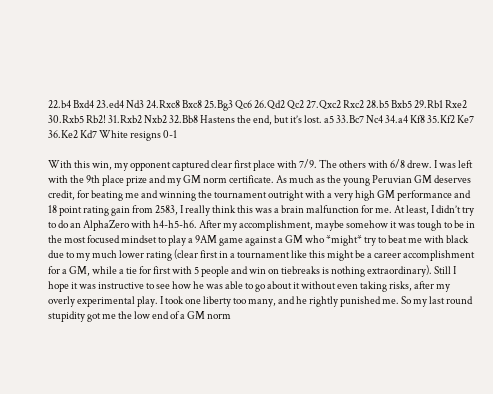22.b4 Bxd4 23.ed4 Nd3 24.Rxc8 Bxc8 25.Bg3 Qc6 26.Qd2 Qc2 27.Qxc2 Rxc2 28.b5 Bxb5 29.Rb1 Rxe2 30.Rxb5 Rb2! 31.Rxb2 Nxb2 32.Bb8 Hastens the end, but it’s lost. a5 33.Bc7 Nc4 34.a4 Kf8 35.Kf2 Ke7 36.Ke2 Kd7 White resigns 0-1

With this win, my opponent captured clear first place with 7/9. The others with 6/8 drew. I was left with the 9th place prize and my GM norm certificate. As much as the young Peruvian GM deserves credit, for beating me and winning the tournament outright with a very high GM performance and 18 point rating gain from 2583, I really think this was a brain malfunction for me. At least, I didn’t try to do an AlphaZero with h4-h5-h6. After my accomplishment, maybe somehow it was tough to be in the most focused mindset to play a 9AM game against a GM who *might* try to beat me with black due to my much lower rating (clear first in a tournament like this might be a career accomplishment for a GM, while a tie for first with 5 people and win on tiebreaks is nothing extraordinary). Still I hope it was instructive to see how he was able to go about it without even taking risks, after my overly experimental play. I took one liberty too many, and he rightly punished me. So my last round stupidity got me the low end of a GM norm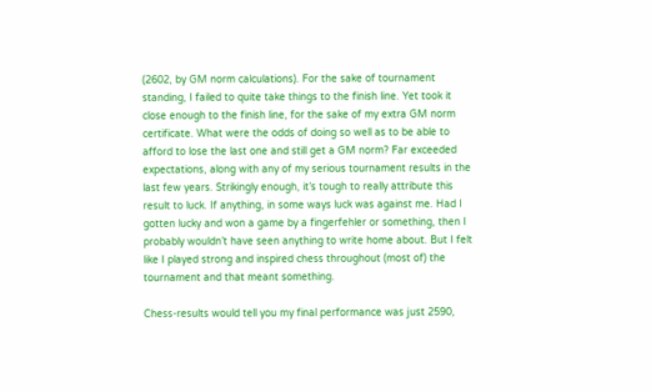(2602, by GM norm calculations). For the sake of tournament standing, I failed to quite take things to the finish line. Yet took it close enough to the finish line, for the sake of my extra GM norm certificate. What were the odds of doing so well as to be able to afford to lose the last one and still get a GM norm? Far exceeded expectations, along with any of my serious tournament results in the last few years. Strikingly enough, it’s tough to really attribute this result to luck. If anything, in some ways luck was against me. Had I gotten lucky and won a game by a fingerfehler or something, then I probably wouldn’t have seen anything to write home about. But I felt like I played strong and inspired chess throughout (most of) the tournament and that meant something.

Chess-results would tell you my final performance was just 2590,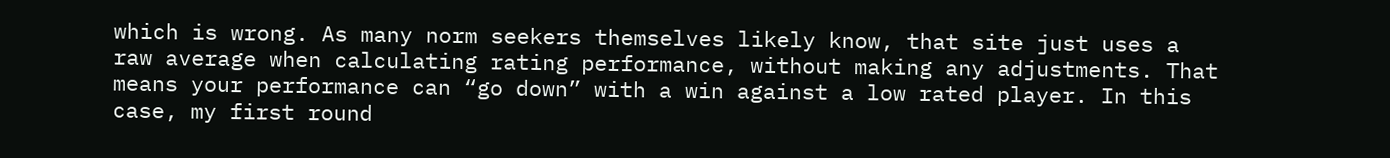which is wrong. As many norm seekers themselves likely know, that site just uses a raw average when calculating rating performance, without making any adjustments. That means your performance can “go down” with a win against a low rated player. In this case, my first round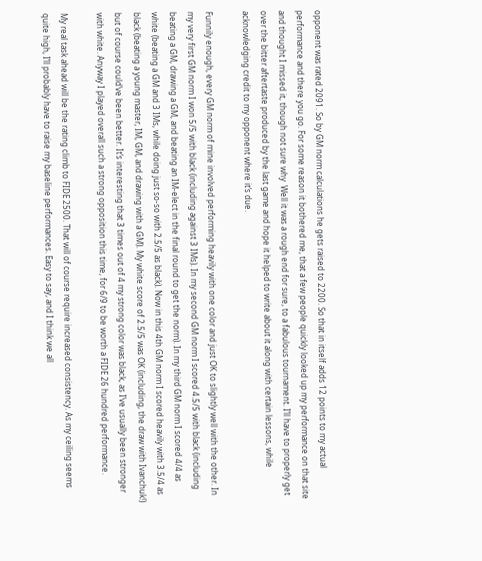opponent was rated 2091. So by GM norm calculations he gets raised to 2200. So that in itself adds 12 points to my actual performance and there you go. For some reason it bothered me, that a few people quickly looked up my performance on that site and thought I missed it, though not sure why  Well it was a rough end for sure, to a fabulous tournament. I’ll have to properly get over the bitter aftertaste produced by the last game and hope it helped to write about it along with certain lessons, while acknowledging credit to my opponent where it’s due.

Funnily enough, every GM norm of mine involved performing heavily with one color and just OK to slightly well with the other. In my very first GM norm I won 5/5 with black (including against 3 IMs). In my second GM norm I scored 4.5/5 with black (including beating a GM, drawing a GM, and beating an IM-elect in the final round to get the norm). In my third GM norm I scored 4/4 as white (beating a GM and 3 IMs, while doing just so-so with 2.5/5 as black). Now in this 4th GM norm I scored heavily with 3.5/4 as black (beating a young master, IM, GM, and drawing with a GM). My white score of 2.5/5 was OK (including, the draw with Ivanchuk!) but of course could’ve been better. It’s interesting that 3 times out of 4 my strong color was black, as I’ve usually been stronger with white. Anyway I played overall such a strong opposition this time, for 6/9 to be worth a FIDE 26 hundred performance.

My real task ahead will be the rating climb to FIDE 2500. That will of course require increased consistency. As my ceiling seems quite high, I’ll probably have to raise my baseline performances. Easy to say, and I think we all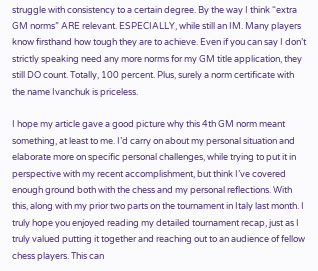struggle with consistency to a certain degree. By the way I think “extra GM norms” ARE relevant. ESPECIALLY, while still an IM. Many players know firsthand how tough they are to achieve. Even if you can say I don’t strictly speaking need any more norms for my GM title application, they still DO count. Totally, 100 percent. Plus, surely a norm certificate with the name Ivanchuk is priceless.

I hope my article gave a good picture why this 4th GM norm meant something, at least to me. I’d carry on about my personal situation and elaborate more on specific personal challenges, while trying to put it in perspective with my recent accomplishment, but think I’ve covered enough ground both with the chess and my personal reflections. With this, along with my prior two parts on the tournament in Italy last month. I truly hope you enjoyed reading my detailed tournament recap, just as I truly valued putting it together and reaching out to an audience of fellow chess players. This can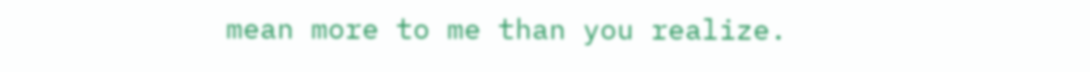mean more to me than you realize.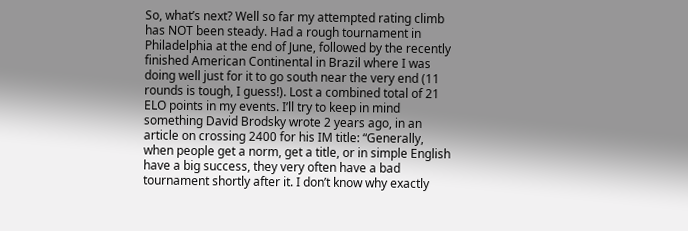So, what’s next? Well so far my attempted rating climb has NOT been steady. Had a rough tournament in Philadelphia at the end of June, followed by the recently finished American Continental in Brazil where I was doing well just for it to go south near the very end (11 rounds is tough, I guess!). Lost a combined total of 21 ELO points in my events. I’ll try to keep in mind something David Brodsky wrote 2 years ago, in an article on crossing 2400 for his IM title: “Generally, when people get a norm, get a title, or in simple English have a big success, they very often have a bad tournament shortly after it. I don’t know why exactly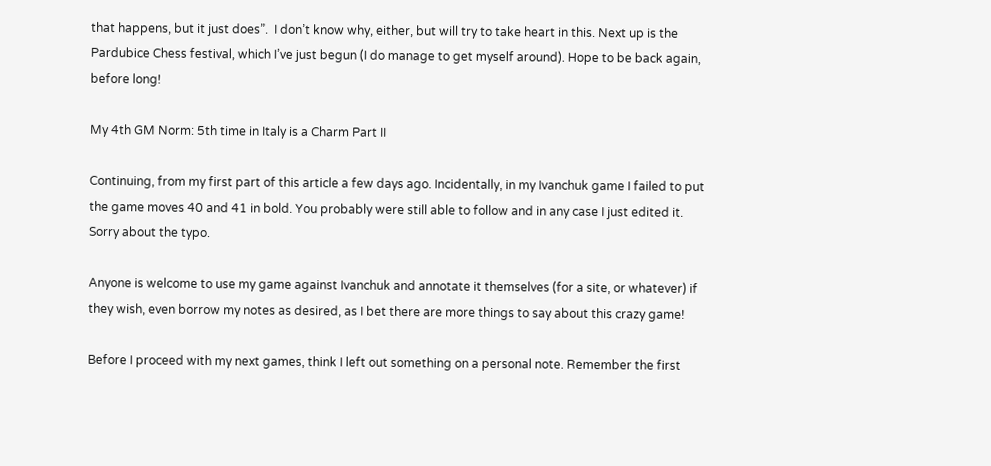that happens, but it just does”.  I don’t know why, either, but will try to take heart in this. Next up is the Pardubice Chess festival, which I’ve just begun (I do manage to get myself around). Hope to be back again, before long!

My 4th GM Norm: 5th time in Italy is a Charm Part II

Continuing, from my first part of this article a few days ago. Incidentally, in my Ivanchuk game I failed to put the game moves 40 and 41 in bold. You probably were still able to follow and in any case I just edited it. Sorry about the typo.

Anyone is welcome to use my game against Ivanchuk and annotate it themselves (for a site, or whatever) if they wish, even borrow my notes as desired, as I bet there are more things to say about this crazy game!

Before I proceed with my next games, think I left out something on a personal note. Remember the first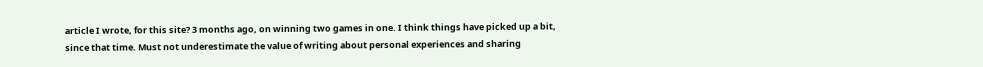article I wrote, for this site? 3 months ago, on winning two games in one. I think things have picked up a bit, since that time. Must not underestimate the value of writing about personal experiences and sharing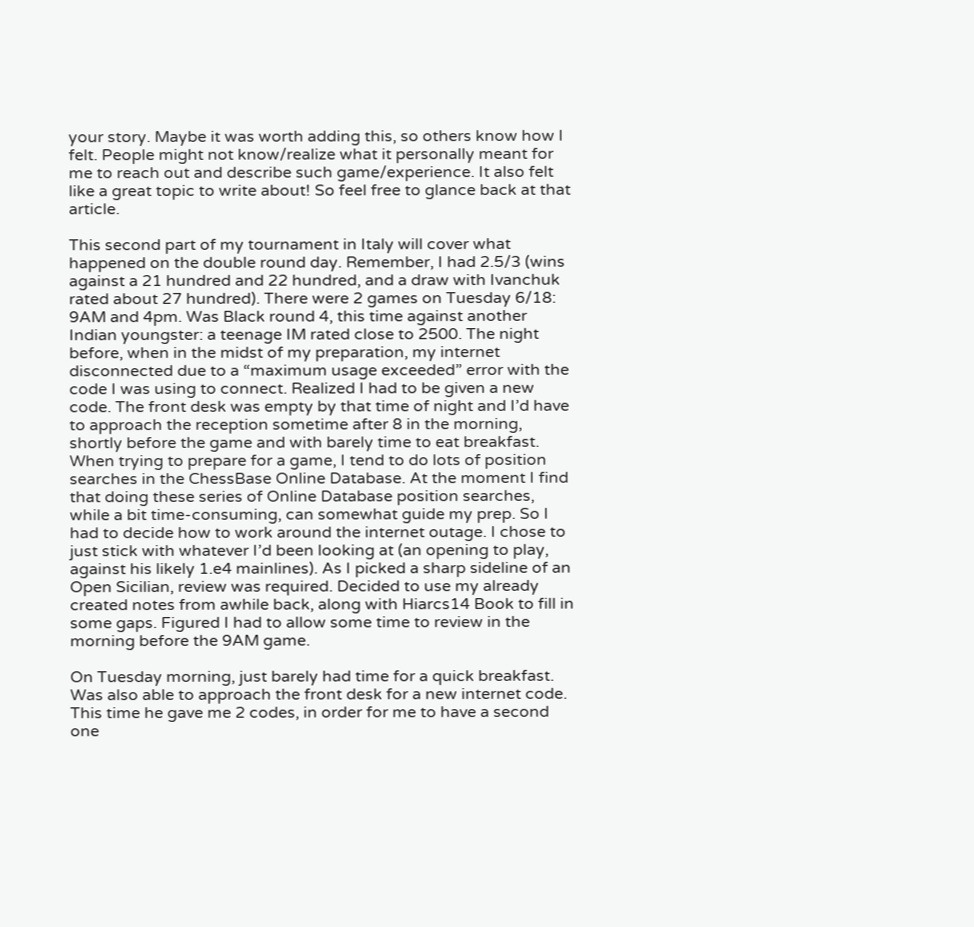your story. Maybe it was worth adding this, so others know how I felt. People might not know/realize what it personally meant for me to reach out and describe such game/experience. It also felt like a great topic to write about! So feel free to glance back at that article.

This second part of my tournament in Italy will cover what happened on the double round day. Remember, I had 2.5/3 (wins against a 21 hundred and 22 hundred, and a draw with Ivanchuk rated about 27 hundred). There were 2 games on Tuesday 6/18: 9AM and 4pm. Was Black round 4, this time against another Indian youngster: a teenage IM rated close to 2500. The night before, when in the midst of my preparation, my internet disconnected due to a “maximum usage exceeded” error with the code I was using to connect. Realized I had to be given a new code. The front desk was empty by that time of night and I’d have to approach the reception sometime after 8 in the morning, shortly before the game and with barely time to eat breakfast. When trying to prepare for a game, I tend to do lots of position searches in the ChessBase Online Database. At the moment I find that doing these series of Online Database position searches, while a bit time-consuming, can somewhat guide my prep. So I had to decide how to work around the internet outage. I chose to just stick with whatever I’d been looking at (an opening to play, against his likely 1.e4 mainlines). As I picked a sharp sideline of an Open Sicilian, review was required. Decided to use my already created notes from awhile back, along with Hiarcs14 Book to fill in some gaps. Figured I had to allow some time to review in the morning before the 9AM game.

On Tuesday morning, just barely had time for a quick breakfast. Was also able to approach the front desk for a new internet code. This time he gave me 2 codes, in order for me to have a second one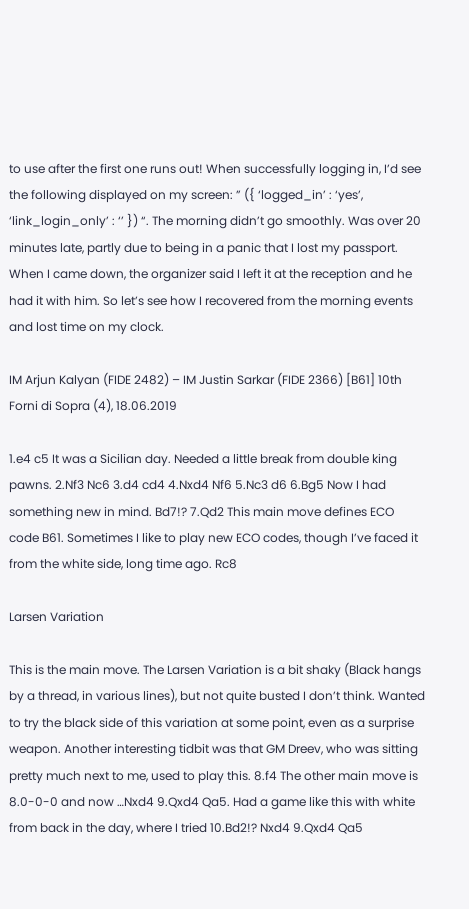to use after the first one runs out! When successfully logging in, I’d see the following displayed on my screen: ” ({ ‘logged_in’ : ‘yes’, ‘link_login_only’ : ‘’ }) “. The morning didn’t go smoothly. Was over 20 minutes late, partly due to being in a panic that I lost my passport. When I came down, the organizer said I left it at the reception and he had it with him. So let’s see how I recovered from the morning events and lost time on my clock.

IM Arjun Kalyan (FIDE 2482) – IM Justin Sarkar (FIDE 2366) [B61] 10th Forni di Sopra (4), 18.06.2019

1.e4 c5 It was a Sicilian day. Needed a little break from double king pawns. 2.Nf3 Nc6 3.d4 cd4 4.Nxd4 Nf6 5.Nc3 d6 6.Bg5 Now I had something new in mind. Bd7!? 7.Qd2 This main move defines ECO code B61. Sometimes I like to play new ECO codes, though I’ve faced it from the white side, long time ago. Rc8

Larsen Variation

This is the main move. The Larsen Variation is a bit shaky (Black hangs by a thread, in various lines), but not quite busted I don’t think. Wanted to try the black side of this variation at some point, even as a surprise weapon. Another interesting tidbit was that GM Dreev, who was sitting pretty much next to me, used to play this. 8.f4 The other main move is 8.0-0-0 and now …Nxd4 9.Qxd4 Qa5. Had a game like this with white from back in the day, where I tried 10.Bd2!? Nxd4 9.Qxd4 Qa5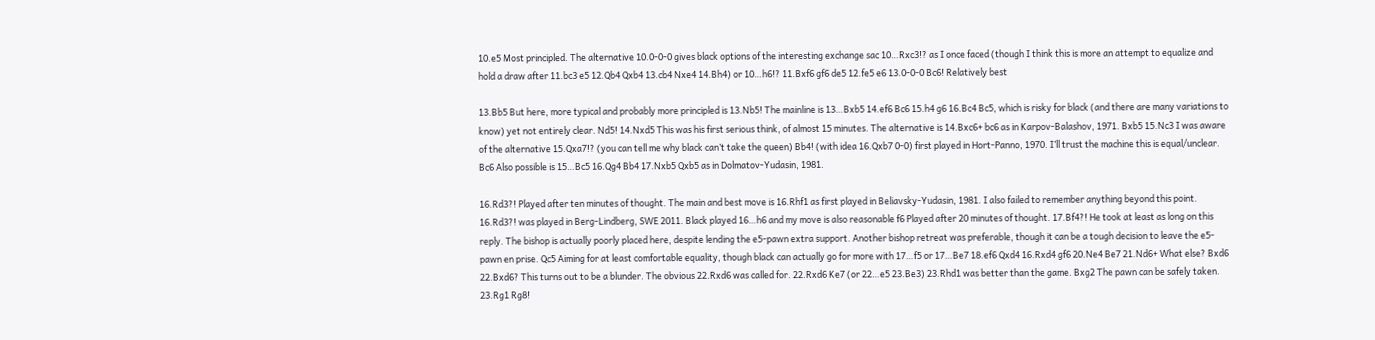10.e5 Most principled. The alternative 10.0-0-0 gives black options of the interesting exchange sac 10…Rxc3!? as I once faced (though I think this is more an attempt to equalize and hold a draw after 11.bc3 e5 12.Qb4 Qxb4 13.cb4 Nxe4 14.Bh4) or 10…h6!? 11.Bxf6 gf6 de5 12.fe5 e6 13.0-0-0 Bc6! Relatively best

13.Bb5 But here, more typical and probably more principled is 13.Nb5! The mainline is 13…Bxb5 14.ef6 Bc6 15.h4 g6 16.Bc4 Bc5, which is risky for black (and there are many variations to know) yet not entirely clear. Nd5! 14.Nxd5 This was his first serious think, of almost 15 minutes. The alternative is 14.Bxc6+ bc6 as in Karpov-Balashov, 1971. Bxb5 15.Nc3 I was aware of the alternative 15.Qxa7!? (you can tell me why black can’t take the queen) Bb4! (with idea 16.Qxb7 0-0) first played in Hort-Panno, 1970. I’ll trust the machine this is equal/unclear. Bc6 Also possible is 15…Bc5 16.Qg4 Bb4 17.Nxb5 Qxb5 as in Dolmatov-Yudasin, 1981.

16.Rd3?! Played after ten minutes of thought. The main and best move is 16.Rhf1 as first played in Beliavsky-Yudasin, 1981. I also failed to remember anything beyond this point. 16.Rd3?! was played in Berg-Lindberg, SWE 2011. Black played 16…h6 and my move is also reasonable f6 Played after 20 minutes of thought. 17.Bf4?! He took at least as long on this reply. The bishop is actually poorly placed here, despite lending the e5-pawn extra support. Another bishop retreat was preferable, though it can be a tough decision to leave the e5-pawn en prise. Qc5 Aiming for at least comfortable equality, though black can actually go for more with 17…f5 or 17…Be7 18.ef6 Qxd4 16.Rxd4 gf6 20.Ne4 Be7 21.Nd6+ What else? Bxd6 22.Bxd6? This turns out to be a blunder. The obvious 22.Rxd6 was called for. 22.Rxd6 Ke7 (or 22…e5 23.Be3) 23.Rhd1 was better than the game. Bxg2 The pawn can be safely taken. 23.Rg1 Rg8!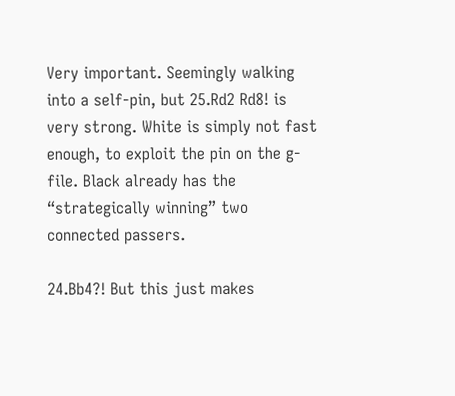Very important. Seemingly walking into a self-pin, but 25.Rd2 Rd8! is very strong. White is simply not fast enough, to exploit the pin on the g-file. Black already has the “strategically winning” two connected passers.

24.Bb4?! But this just makes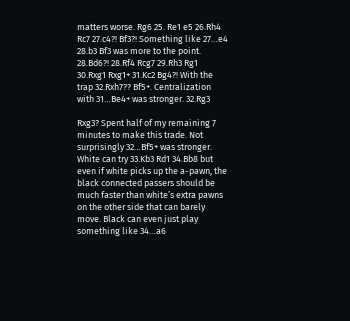matters worse. Rg6 25. Re1 e5 26.Rh4 Rc7 27.c4?! Bf3?! Something like 27…e4 28.b3 Bf3 was more to the point. 28.Bd6?! 28.Rf4 Rcg7 29.Rh3 Rg1 30.Rxg1 Rxg1+ 31.Kc2 Bg4?! With the trap 32.Rxh7?? Bf5+. Centralization with 31…Be4+ was stronger. 32.Rg3

Rxg3? Spent half of my remaining 7 minutes to make this trade. Not surprisingly 32…Bf5+ was stronger. White can try 33.Kb3 Rd1 34.Bb8 but even if white picks up the a-pawn, the black connected passers should be much faster than white’s extra pawns on the other side that can barely move. Black can even just play something like 34…a6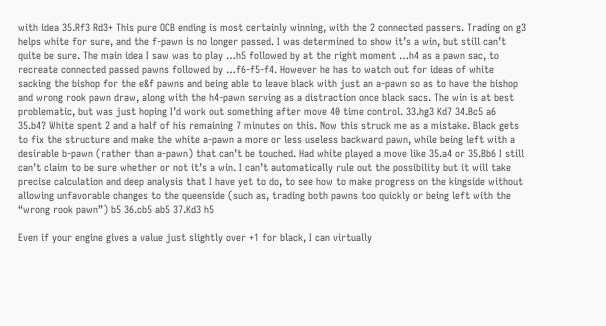with idea 35.Rf3 Rd3+ This pure OCB ending is most certainly winning, with the 2 connected passers. Trading on g3 helps white for sure, and the f-pawn is no longer passed. I was determined to show it’s a win, but still can’t quite be sure. The main idea I saw was to play …h5 followed by at the right moment …h4 as a pawn sac, to recreate connected passed pawns followed by …f6-f5-f4. However he has to watch out for ideas of white sacking the bishop for the e&f pawns and being able to leave black with just an a-pawn so as to have the bishop and wrong rook pawn draw, along with the h4-pawn serving as a distraction once black sacs. The win is at best problematic, but was just hoping I’d work out something after move 40 time control. 33.hg3 Kd7 34.Bc5 a6 35.b4? White spent 2 and a half of his remaining 7 minutes on this. Now this struck me as a mistake. Black gets to fix the structure and make the white a-pawn a more or less useless backward pawn, while being left with a desirable b-pawn (rather than a-pawn) that can’t be touched. Had white played a move like 35.a4 or 35.Bb6 I still can’t claim to be sure whether or not it’s a win. I can’t automatically rule out the possibility but it will take precise calculation and deep analysis that I have yet to do, to see how to make progress on the kingside without allowing unfavorable changes to the queenside (such as, trading both pawns too quickly or being left with the “wrong rook pawn”) b5 36.cb5 ab5 37.Kd3 h5

Even if your engine gives a value just slightly over +1 for black, I can virtually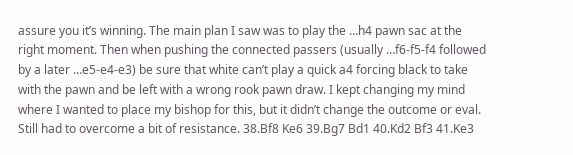assure you it’s winning. The main plan I saw was to play the …h4 pawn sac at the right moment. Then when pushing the connected passers (usually …f6-f5-f4 followed by a later …e5-e4-e3) be sure that white can’t play a quick a4 forcing black to take with the pawn and be left with a wrong rook pawn draw. I kept changing my mind where I wanted to place my bishop for this, but it didn’t change the outcome or eval. Still had to overcome a bit of resistance. 38.Bf8 Ke6 39.Bg7 Bd1 40.Kd2 Bf3 41.Ke3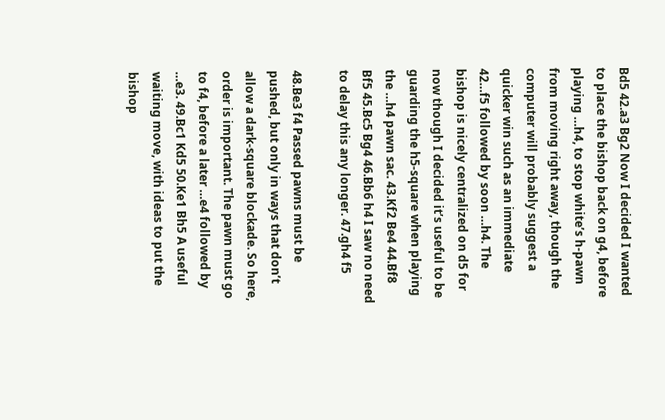Bd5 42.a3 Bg2 Now I decided I wanted to place the bishop back on g4, before playing …h4, to stop white’s h-pawn from moving right away, though the computer will probably suggest a quicker win such as an immediate 42…f5 followed by soon …h4. The bishop is nicely centralized on d5 for now though I decided it’s useful to be guarding the h5-square when playing the …h4 pawn sac. 43.Kf2 Be4 44.Bf8 Bf5 45.Bc5 Bg4 46.Bb6 h4 I saw no need to delay this any longer. 47.gh4 f5

48.Be3 f4 Passed pawns must be pushed, but only in ways that don’t allow a dark-square blockade. So here, order is important. The pawn must go to f4, before a later …e4 followed by …e3. 49.Bc1 Kd5 50.Ke1 Bh5 A useful waiting move, with ideas to put the bishop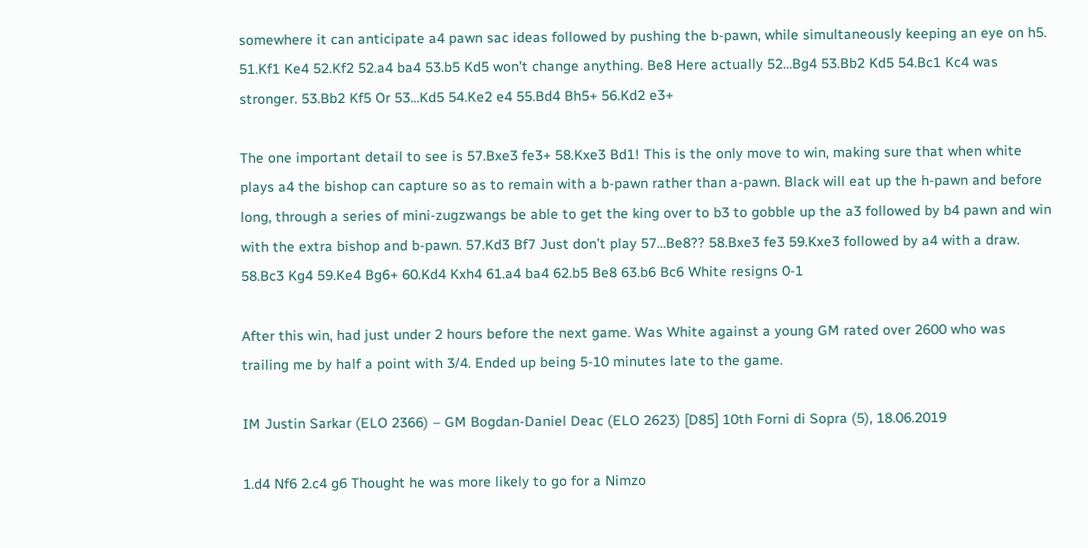somewhere it can anticipate a4 pawn sac ideas followed by pushing the b-pawn, while simultaneously keeping an eye on h5. 51.Kf1 Ke4 52.Kf2 52.a4 ba4 53.b5 Kd5 won’t change anything. Be8 Here actually 52…Bg4 53.Bb2 Kd5 54.Bc1 Kc4 was stronger. 53.Bb2 Kf5 Or 53…Kd5 54.Ke2 e4 55.Bd4 Bh5+ 56.Kd2 e3+

The one important detail to see is 57.Bxe3 fe3+ 58.Kxe3 Bd1! This is the only move to win, making sure that when white plays a4 the bishop can capture so as to remain with a b-pawn rather than a-pawn. Black will eat up the h-pawn and before long, through a series of mini-zugzwangs be able to get the king over to b3 to gobble up the a3 followed by b4 pawn and win with the extra bishop and b-pawn. 57.Kd3 Bf7 Just don’t play 57…Be8?? 58.Bxe3 fe3 59.Kxe3 followed by a4 with a draw. 58.Bc3 Kg4 59.Ke4 Bg6+ 60.Kd4 Kxh4 61.a4 ba4 62.b5 Be8 63.b6 Bc6 White resigns 0-1

After this win, had just under 2 hours before the next game. Was White against a young GM rated over 2600 who was trailing me by half a point with 3/4. Ended up being 5-10 minutes late to the game.

IM Justin Sarkar (ELO 2366) – GM Bogdan-Daniel Deac (ELO 2623) [D85] 10th Forni di Sopra (5), 18.06.2019

1.d4 Nf6 2.c4 g6 Thought he was more likely to go for a Nimzo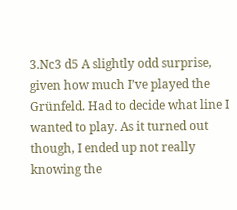3.Nc3 d5 A slightly odd surprise, given how much I’ve played the Grünfeld. Had to decide what line I wanted to play. As it turned out though, I ended up not really knowing the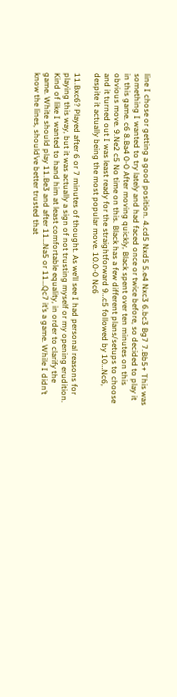line I chose or getting a good position. 4.cd5 Nxd5 5.e4 Nxc3 6.bc3 Bg7 7.Bb5+ This was something I wanted to try lately and had faced once or twice before, so decided to play it in this game. c6 8.Ba4 0-0 After moving quickly, Black spent over ten minutes on this obvious move. 9.Ne2 c5 No time on this. Black has a few different plans/setups to choose and it turned out I was least ready for the straightforward 9…c5 followed by 10…Nc6, despite it actually being the most popular move. 10.0-0 Nc6

11.Bxc6? Played after 6 or 7 minutes of thought. As we’ll see I had personal reasons for playing this way, but it was actually a sign of not trusting myself or my opening erudition. Kind of like I wanted to hand him at least comfortable equality, in order to clarify the game. White should play 11.Be3 and after 11…Na5 or 11…Qc7 it’s a game. While I didn’t know the lines, should’ve better trusted that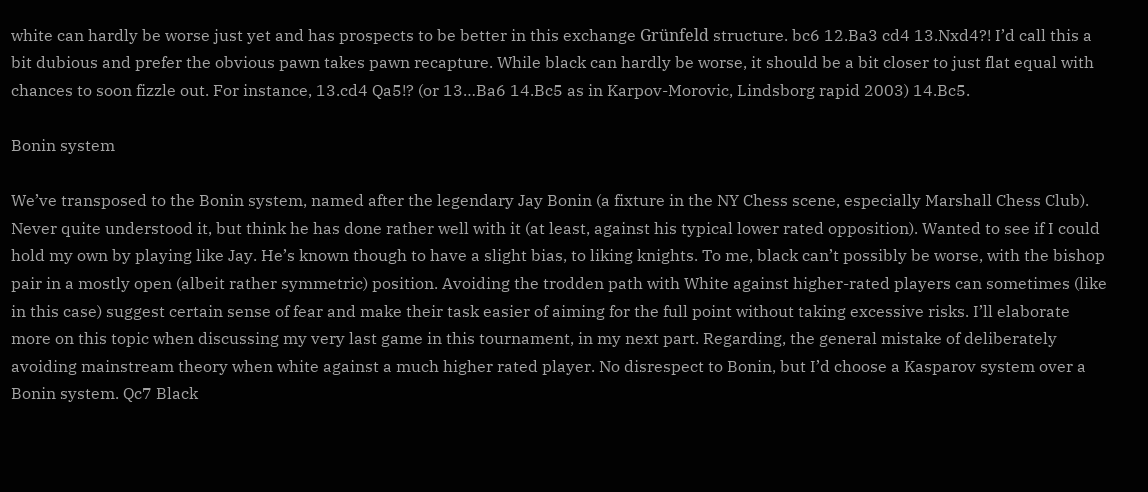white can hardly be worse just yet and has prospects to be better in this exchange Grünfeld structure. bc6 12.Ba3 cd4 13.Nxd4?! I’d call this a bit dubious and prefer the obvious pawn takes pawn recapture. While black can hardly be worse, it should be a bit closer to just flat equal with chances to soon fizzle out. For instance, 13.cd4 Qa5!? (or 13…Ba6 14.Bc5 as in Karpov-Morovic, Lindsborg rapid 2003) 14.Bc5.

Bonin system

We’ve transposed to the Bonin system, named after the legendary Jay Bonin (a fixture in the NY Chess scene, especially Marshall Chess Club). Never quite understood it, but think he has done rather well with it (at least, against his typical lower rated opposition). Wanted to see if I could hold my own by playing like Jay. He’s known though to have a slight bias, to liking knights. To me, black can’t possibly be worse, with the bishop pair in a mostly open (albeit rather symmetric) position. Avoiding the trodden path with White against higher-rated players can sometimes (like in this case) suggest certain sense of fear and make their task easier of aiming for the full point without taking excessive risks. I’ll elaborate more on this topic when discussing my very last game in this tournament, in my next part. Regarding, the general mistake of deliberately avoiding mainstream theory when white against a much higher rated player. No disrespect to Bonin, but I’d choose a Kasparov system over a Bonin system. Qc7 Black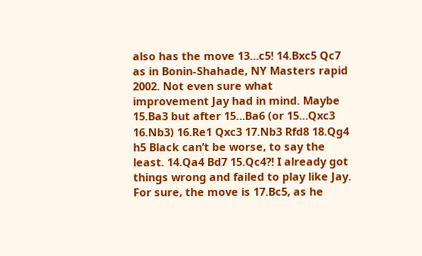also has the move 13…c5! 14.Bxc5 Qc7 as in Bonin-Shahade, NY Masters rapid 2002. Not even sure what improvement Jay had in mind. Maybe 15.Ba3 but after 15…Ba6 (or 15…Qxc3 16.Nb3) 16.Re1 Qxc3 17.Nb3 Rfd8 18.Qg4 h5 Black can’t be worse, to say the least. 14.Qa4 Bd7 15.Qc4?! I already got things wrong and failed to play like Jay. For sure, the move is 17.Bc5, as he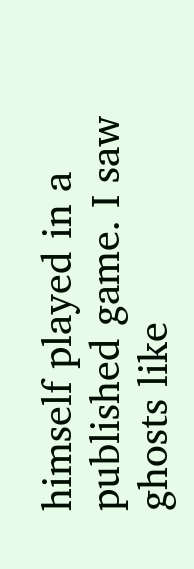himself played in a published game. I saw ghosts like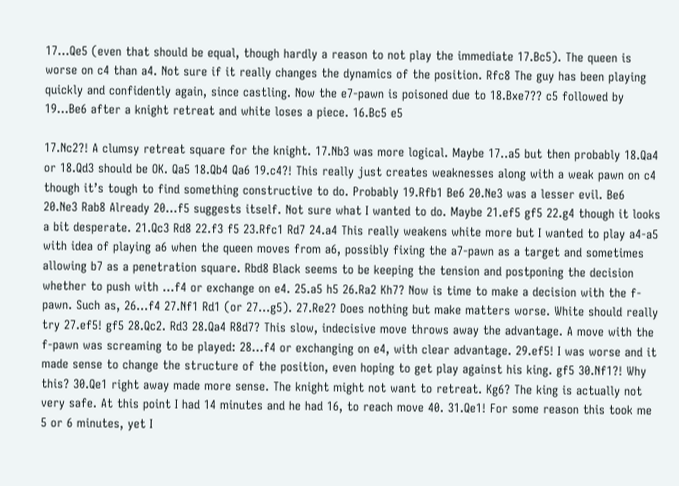17…Qe5 (even that should be equal, though hardly a reason to not play the immediate 17.Bc5). The queen is worse on c4 than a4. Not sure if it really changes the dynamics of the position. Rfc8 The guy has been playing quickly and confidently again, since castling. Now the e7-pawn is poisoned due to 18.Bxe7?? c5 followed by 19…Be6 after a knight retreat and white loses a piece. 16.Bc5 e5

17.Nc2?! A clumsy retreat square for the knight. 17.Nb3 was more logical. Maybe 17..a5 but then probably 18.Qa4 or 18.Qd3 should be OK. Qa5 18.Qb4 Qa6 19.c4?! This really just creates weaknesses along with a weak pawn on c4 though it’s tough to find something constructive to do. Probably 19.Rfb1 Be6 20.Ne3 was a lesser evil. Be6 20.Ne3 Rab8 Already 20…f5 suggests itself. Not sure what I wanted to do. Maybe 21.ef5 gf5 22.g4 though it looks a bit desperate. 21.Qc3 Rd8 22.f3 f5 23.Rfc1 Rd7 24.a4 This really weakens white more but I wanted to play a4-a5 with idea of playing a6 when the queen moves from a6, possibly fixing the a7-pawn as a target and sometimes allowing b7 as a penetration square. Rbd8 Black seems to be keeping the tension and postponing the decision whether to push with …f4 or exchange on e4. 25.a5 h5 26.Ra2 Kh7? Now is time to make a decision with the f-pawn. Such as, 26…f4 27.Nf1 Rd1 (or 27…g5). 27.Re2? Does nothing but make matters worse. White should really try 27.ef5! gf5 28.Qc2. Rd3 28.Qa4 R8d7? This slow, indecisive move throws away the advantage. A move with the f-pawn was screaming to be played: 28…f4 or exchanging on e4, with clear advantage. 29.ef5! I was worse and it made sense to change the structure of the position, even hoping to get play against his king. gf5 30.Nf1?! Why this? 30.Qe1 right away made more sense. The knight might not want to retreat. Kg6? The king is actually not very safe. At this point I had 14 minutes and he had 16, to reach move 40. 31.Qe1! For some reason this took me 5 or 6 minutes, yet I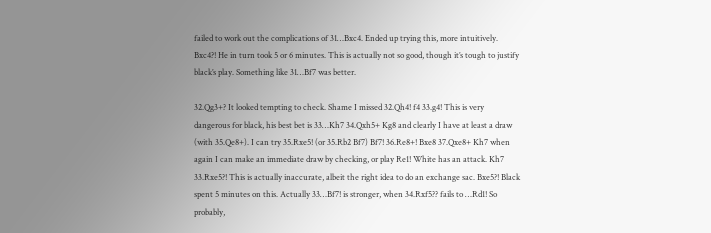failed to work out the complications of 31…Bxc4. Ended up trying this, more intuitively. Bxc4?! He in turn took 5 or 6 minutes. This is actually not so good, though it’s tough to justify black’s play. Something like 31…Bf7 was better.

32.Qg3+? It looked tempting to check. Shame I missed 32.Qh4! f4 33.g4! This is very dangerous for black, his best bet is 33…Kh7 34.Qxh5+ Kg8 and clearly I have at least a draw (with 35.Qe8+). I can try 35.Rxe5! (or 35.Rb2 Bf7) Bf7! 36.Re8+! Bxe8 37.Qxe8+ Kh7 when again I can make an immediate draw by checking, or play Re1! White has an attack. Kh7 33.Rxe5?! This is actually inaccurate, albeit the right idea to do an exchange sac. Bxe5?! Black spent 5 minutes on this. Actually 33…Bf7! is stronger, when 34.Rxf5?? fails to …Rd1! So probably,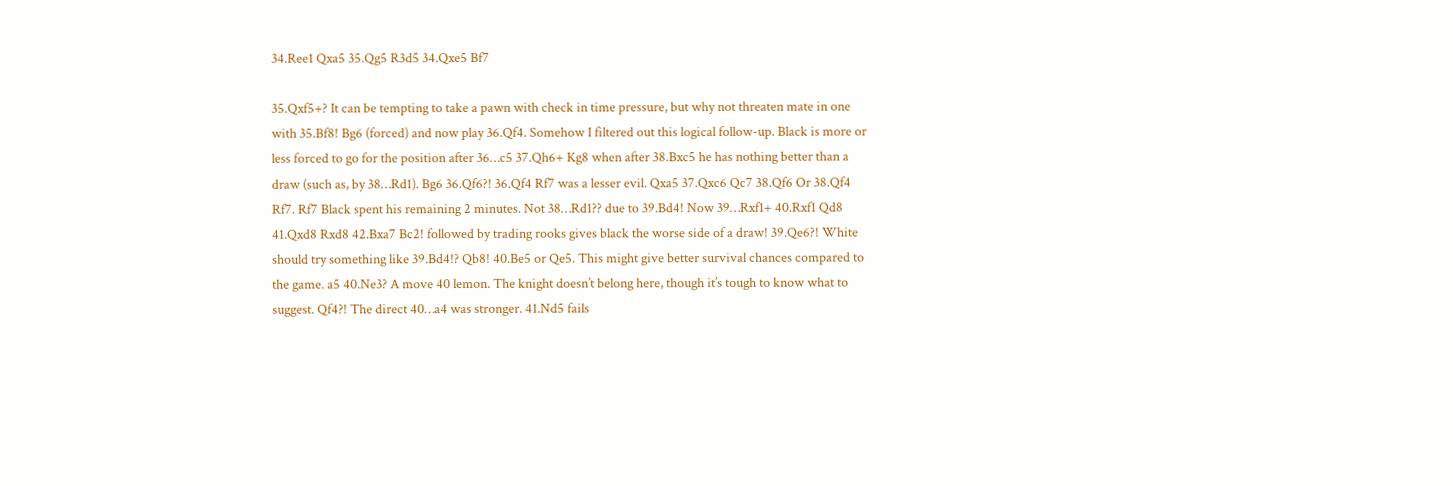34.Ree1 Qxa5 35.Qg5 R3d5 34.Qxe5 Bf7

35.Qxf5+? It can be tempting to take a pawn with check in time pressure, but why not threaten mate in one with 35.Bf8! Bg6 (forced) and now play 36.Qf4. Somehow I filtered out this logical follow-up. Black is more or less forced to go for the position after 36…c5 37.Qh6+ Kg8 when after 38.Bxc5 he has nothing better than a draw (such as, by 38…Rd1). Bg6 36.Qf6?! 36.Qf4 Rf7 was a lesser evil. Qxa5 37.Qxc6 Qc7 38.Qf6 Or 38.Qf4 Rf7. Rf7 Black spent his remaining 2 minutes. Not 38…Rd1?? due to 39.Bd4! Now 39…Rxf1+ 40.Rxf1 Qd8 41.Qxd8 Rxd8 42.Bxa7 Bc2! followed by trading rooks gives black the worse side of a draw! 39.Qe6?! White should try something like 39.Bd4!? Qb8! 40.Be5 or Qe5. This might give better survival chances compared to the game. a5 40.Ne3? A move 40 lemon. The knight doesn’t belong here, though it’s tough to know what to suggest. Qf4?! The direct 40…a4 was stronger. 41.Nd5 fails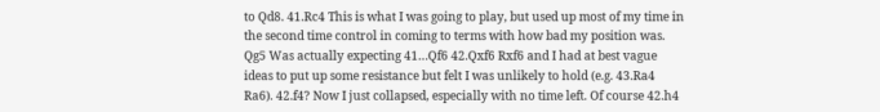to Qd8. 41.Rc4 This is what I was going to play, but used up most of my time in the second time control in coming to terms with how bad my position was. Qg5 Was actually expecting 41…Qf6 42.Qxf6 Rxf6 and I had at best vague ideas to put up some resistance but felt I was unlikely to hold (e.g. 43.Ra4 Ra6). 42.f4? Now I just collapsed, especially with no time left. Of course 42.h4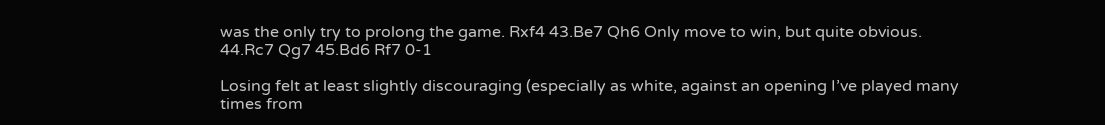was the only try to prolong the game. Rxf4 43.Be7 Qh6 Only move to win, but quite obvious. 44.Rc7 Qg7 45.Bd6 Rf7 0-1

Losing felt at least slightly discouraging (especially as white, against an opening I’ve played many times from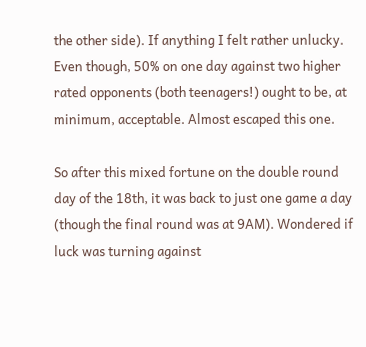the other side). If anything I felt rather unlucky. Even though, 50% on one day against two higher rated opponents (both teenagers!) ought to be, at minimum, acceptable. Almost escaped this one.

So after this mixed fortune on the double round day of the 18th, it was back to just one game a day (though the final round was at 9AM). Wondered if luck was turning against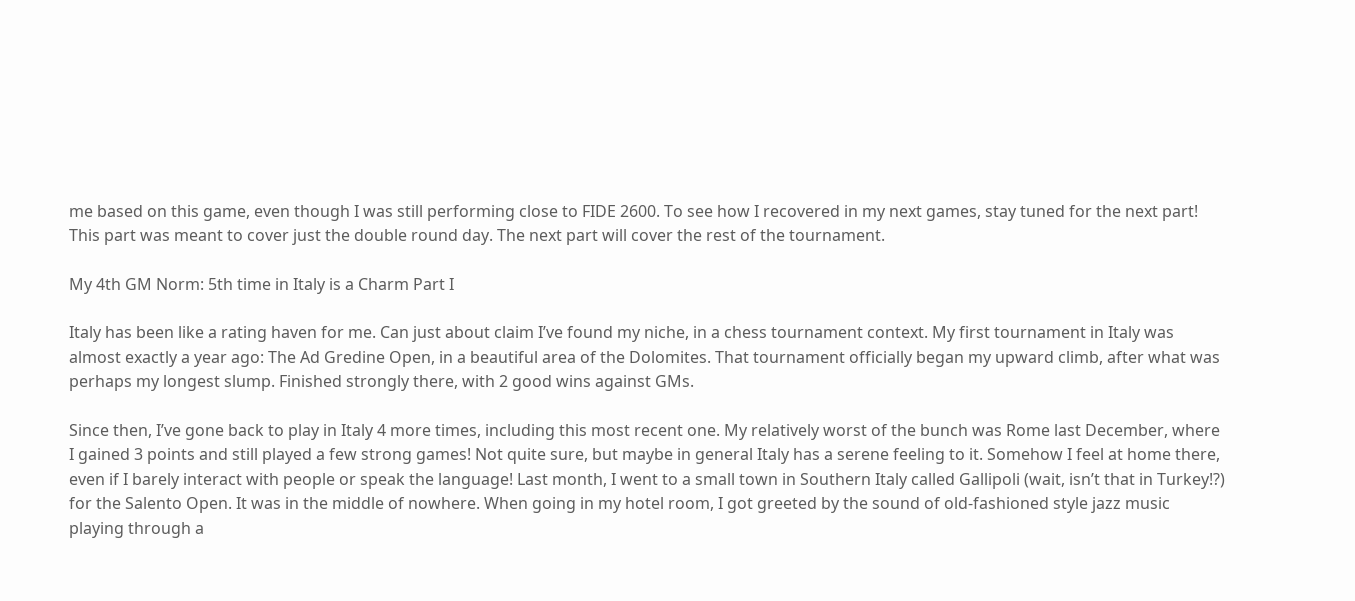me based on this game, even though I was still performing close to FIDE 2600. To see how I recovered in my next games, stay tuned for the next part! This part was meant to cover just the double round day. The next part will cover the rest of the tournament.

My 4th GM Norm: 5th time in Italy is a Charm Part I

Italy has been like a rating haven for me. Can just about claim I’ve found my niche, in a chess tournament context. My first tournament in Italy was almost exactly a year ago: The Ad Gredine Open, in a beautiful area of the Dolomites. That tournament officially began my upward climb, after what was perhaps my longest slump. Finished strongly there, with 2 good wins against GMs.

Since then, I’ve gone back to play in Italy 4 more times, including this most recent one. My relatively worst of the bunch was Rome last December, where I gained 3 points and still played a few strong games! Not quite sure, but maybe in general Italy has a serene feeling to it. Somehow I feel at home there, even if I barely interact with people or speak the language! Last month, I went to a small town in Southern Italy called Gallipoli (wait, isn’t that in Turkey!?) for the Salento Open. It was in the middle of nowhere. When going in my hotel room, I got greeted by the sound of old-fashioned style jazz music playing through a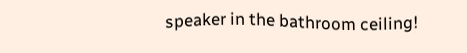speaker in the bathroom ceiling!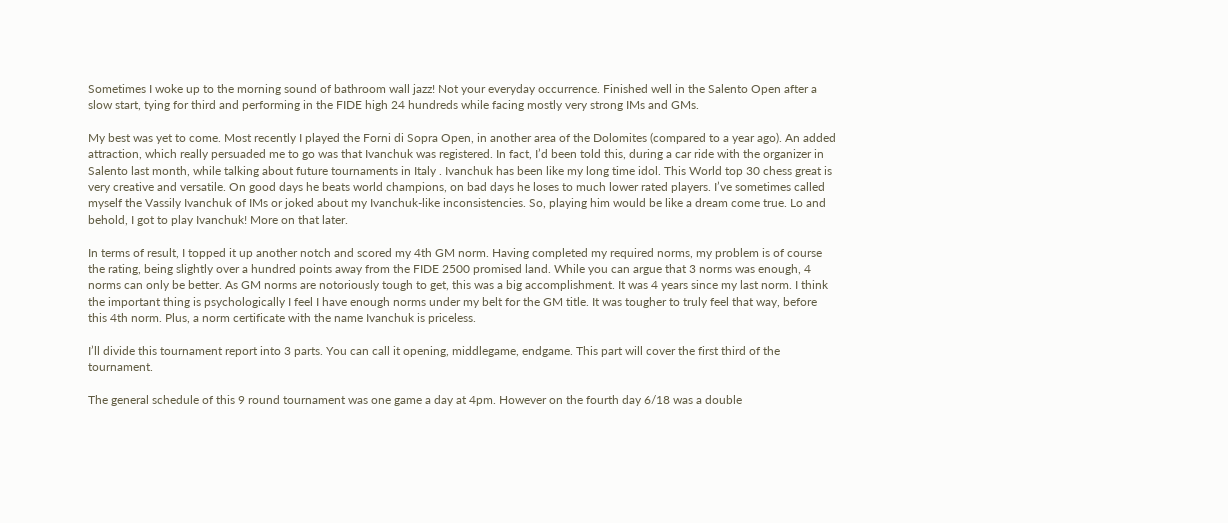Sometimes I woke up to the morning sound of bathroom wall jazz! Not your everyday occurrence. Finished well in the Salento Open after a slow start, tying for third and performing in the FIDE high 24 hundreds while facing mostly very strong IMs and GMs.

My best was yet to come. Most recently I played the Forni di Sopra Open, in another area of the Dolomites (compared to a year ago). An added attraction, which really persuaded me to go was that Ivanchuk was registered. In fact, I’d been told this, during a car ride with the organizer in Salento last month, while talking about future tournaments in Italy . Ivanchuk has been like my long time idol. This World top 30 chess great is very creative and versatile. On good days he beats world champions, on bad days he loses to much lower rated players. I’ve sometimes called myself the Vassily Ivanchuk of IMs or joked about my Ivanchuk-like inconsistencies. So, playing him would be like a dream come true. Lo and behold, I got to play Ivanchuk! More on that later.

In terms of result, I topped it up another notch and scored my 4th GM norm. Having completed my required norms, my problem is of course the rating, being slightly over a hundred points away from the FIDE 2500 promised land. While you can argue that 3 norms was enough, 4 norms can only be better. As GM norms are notoriously tough to get, this was a big accomplishment. It was 4 years since my last norm. I think the important thing is psychologically I feel I have enough norms under my belt for the GM title. It was tougher to truly feel that way, before this 4th norm. Plus, a norm certificate with the name Ivanchuk is priceless.

I’ll divide this tournament report into 3 parts. You can call it opening, middlegame, endgame. This part will cover the first third of the tournament.

The general schedule of this 9 round tournament was one game a day at 4pm. However on the fourth day 6/18 was a double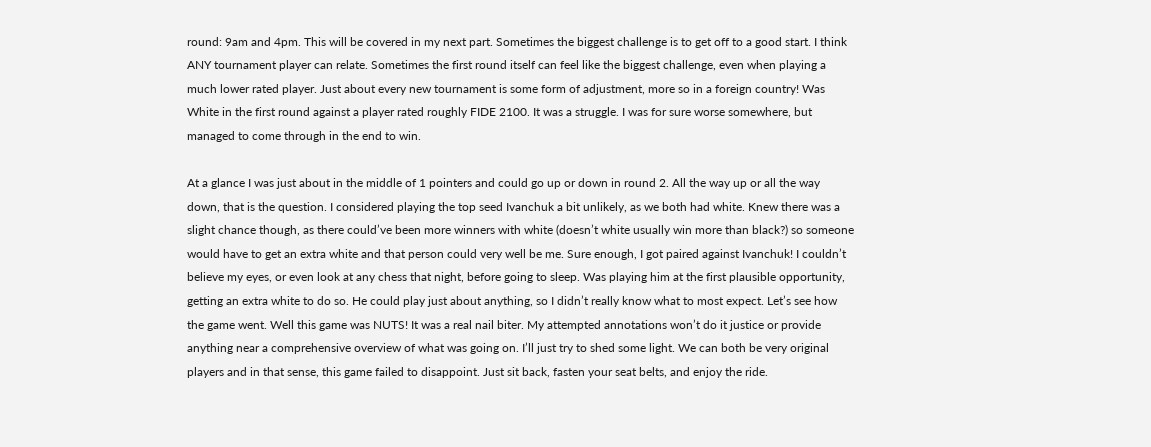round: 9am and 4pm. This will be covered in my next part. Sometimes the biggest challenge is to get off to a good start. I think ANY tournament player can relate. Sometimes the first round itself can feel like the biggest challenge, even when playing a much lower rated player. Just about every new tournament is some form of adjustment, more so in a foreign country! Was White in the first round against a player rated roughly FIDE 2100. It was a struggle. I was for sure worse somewhere, but managed to come through in the end to win.

At a glance I was just about in the middle of 1 pointers and could go up or down in round 2. All the way up or all the way down, that is the question. I considered playing the top seed Ivanchuk a bit unlikely, as we both had white. Knew there was a slight chance though, as there could’ve been more winners with white (doesn’t white usually win more than black?) so someone would have to get an extra white and that person could very well be me. Sure enough, I got paired against Ivanchuk! I couldn’t believe my eyes, or even look at any chess that night, before going to sleep. Was playing him at the first plausible opportunity, getting an extra white to do so. He could play just about anything, so I didn’t really know what to most expect. Let’s see how the game went. Well this game was NUTS! It was a real nail biter. My attempted annotations won’t do it justice or provide anything near a comprehensive overview of what was going on. I’ll just try to shed some light. We can both be very original players and in that sense, this game failed to disappoint. Just sit back, fasten your seat belts, and enjoy the ride.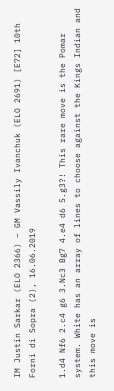IM Justin Sarkar (ELO 2366) – GM Vassily Ivanchuk (ELO 2691) [E72] 10th Forni di Sopra (2), 16.06.2019

1.d4 Nf6 2.c4 g6 3.Nc3 Bg7 4.e4 d6 5.g3?! This rare move is the Pomar system. White has an array of lines to choose against the Kings Indian and this move is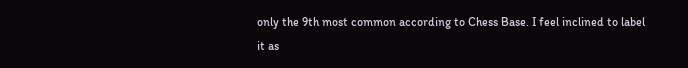only the 9th most common according to Chess Base. I feel inclined to label it as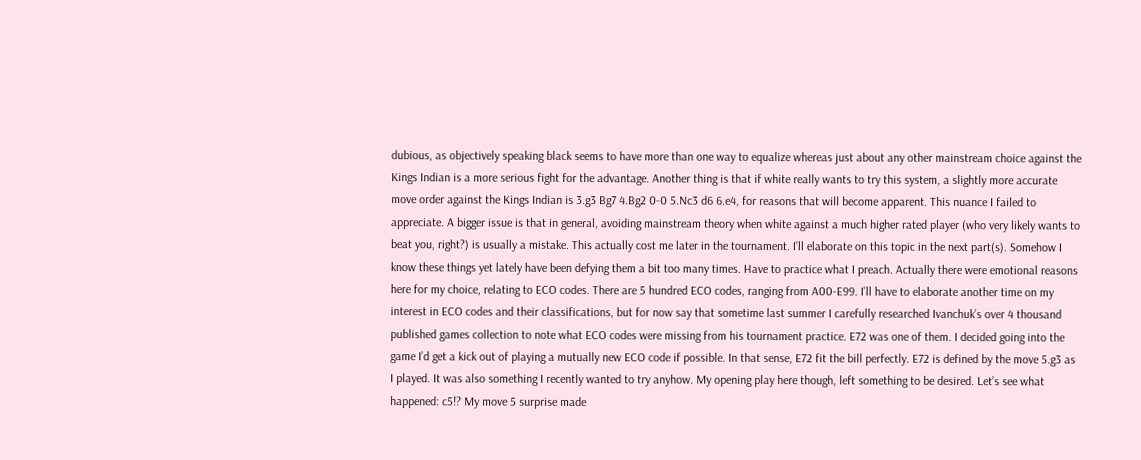dubious, as objectively speaking black seems to have more than one way to equalize whereas just about any other mainstream choice against the Kings Indian is a more serious fight for the advantage. Another thing is that if white really wants to try this system, a slightly more accurate move order against the Kings Indian is 3.g3 Bg7 4.Bg2 0-0 5.Nc3 d6 6.e4, for reasons that will become apparent. This nuance I failed to appreciate. A bigger issue is that in general, avoiding mainstream theory when white against a much higher rated player (who very likely wants to beat you, right?) is usually a mistake. This actually cost me later in the tournament. I’ll elaborate on this topic in the next part(s). Somehow I know these things yet lately have been defying them a bit too many times. Have to practice what I preach. Actually there were emotional reasons here for my choice, relating to ECO codes. There are 5 hundred ECO codes, ranging from A00-E99. I’ll have to elaborate another time on my interest in ECO codes and their classifications, but for now say that sometime last summer I carefully researched Ivanchuk’s over 4 thousand published games collection to note what ECO codes were missing from his tournament practice. E72 was one of them. I decided going into the game I’d get a kick out of playing a mutually new ECO code if possible. In that sense, E72 fit the bill perfectly. E72 is defined by the move 5.g3 as I played. It was also something I recently wanted to try anyhow. My opening play here though, left something to be desired. Let’s see what happened: c5!? My move 5 surprise made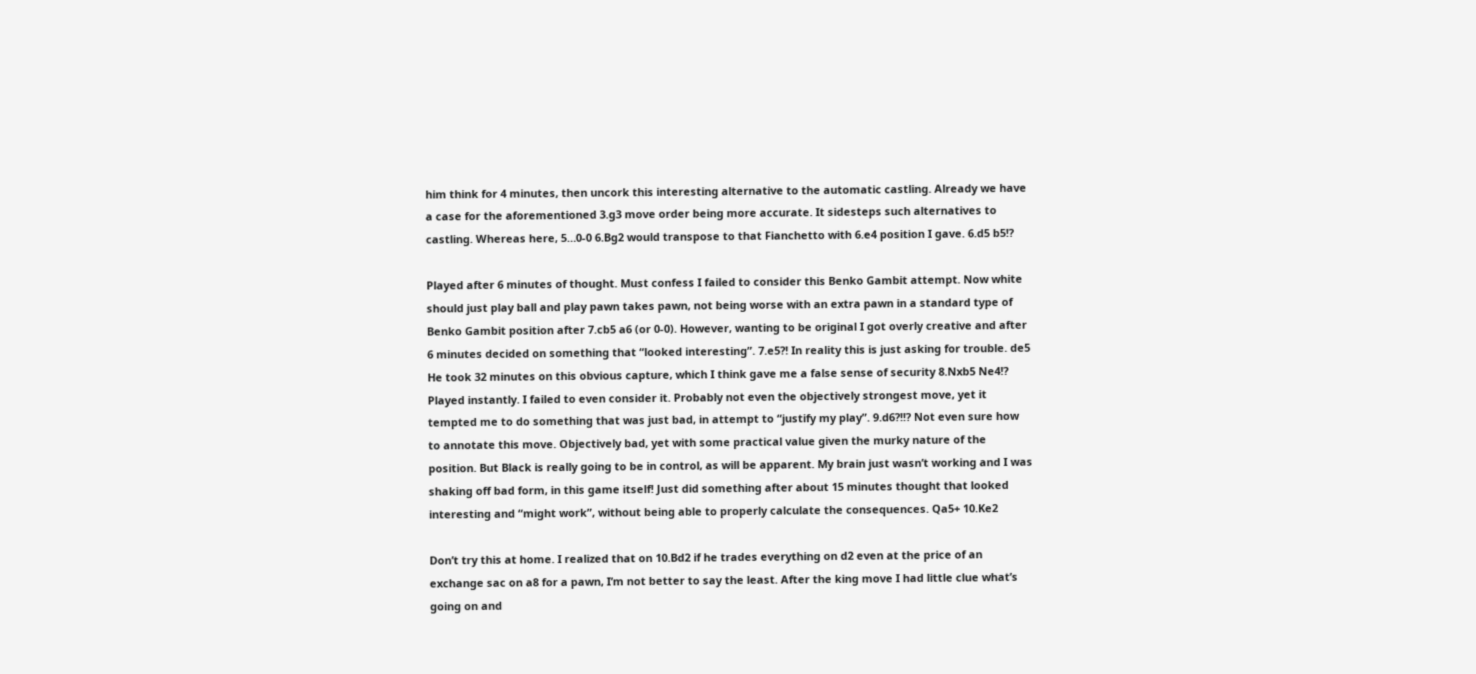him think for 4 minutes, then uncork this interesting alternative to the automatic castling. Already we have a case for the aforementioned 3.g3 move order being more accurate. It sidesteps such alternatives to castling. Whereas here, 5…0-0 6.Bg2 would transpose to that Fianchetto with 6.e4 position I gave. 6.d5 b5!?

Played after 6 minutes of thought. Must confess I failed to consider this Benko Gambit attempt. Now white should just play ball and play pawn takes pawn, not being worse with an extra pawn in a standard type of Benko Gambit position after 7.cb5 a6 (or 0-0). However, wanting to be original I got overly creative and after 6 minutes decided on something that “looked interesting”. 7.e5?! In reality this is just asking for trouble. de5 He took 32 minutes on this obvious capture, which I think gave me a false sense of security 8.Nxb5 Ne4!? Played instantly. I failed to even consider it. Probably not even the objectively strongest move, yet it tempted me to do something that was just bad, in attempt to “justify my play”. 9.d6?!!? Not even sure how to annotate this move. Objectively bad, yet with some practical value given the murky nature of the position. But Black is really going to be in control, as will be apparent. My brain just wasn’t working and I was shaking off bad form, in this game itself! Just did something after about 15 minutes thought that looked interesting and “might work”, without being able to properly calculate the consequences. Qa5+ 10.Ke2

Don’t try this at home. I realized that on 10.Bd2 if he trades everything on d2 even at the price of an exchange sac on a8 for a pawn, I’m not better to say the least. After the king move I had little clue what’s going on and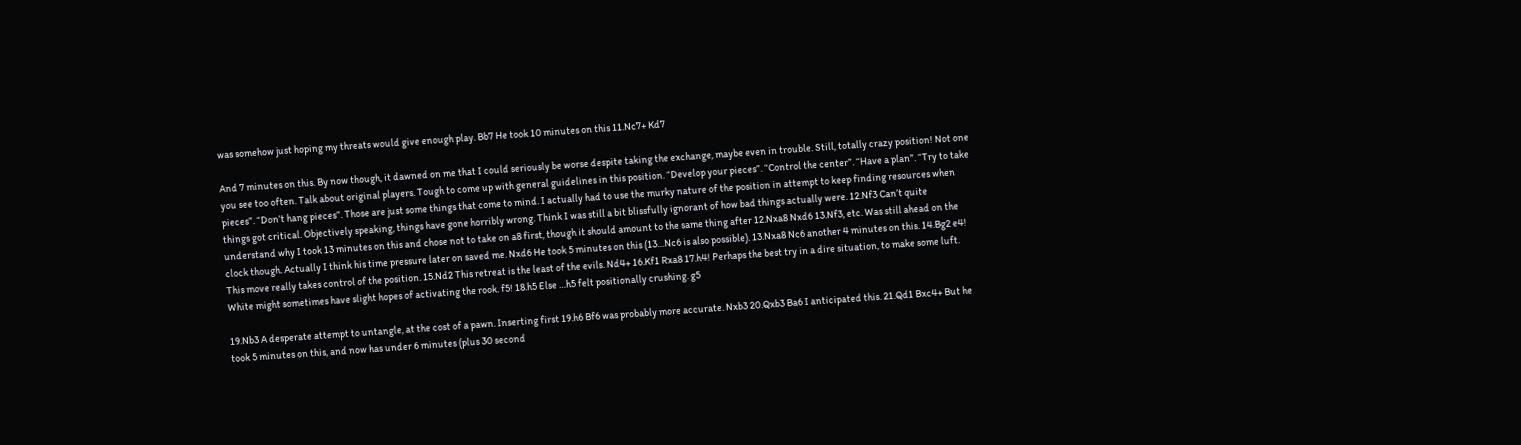was somehow just hoping my threats would give enough play. Bb7 He took 10 minutes on this 11.Nc7+ Kd7

And 7 minutes on this. By now though, it dawned on me that I could seriously be worse despite taking the exchange, maybe even in trouble. Still, totally crazy position! Not one you see too often. Talk about original players. Tough to come up with general guidelines in this position. “Develop your pieces”. “Control the center”. “Have a plan”. “Try to take pieces”. “Don’t hang pieces”. Those are just some things that come to mind. I actually had to use the murky nature of the position in attempt to keep finding resources when things got critical. Objectively speaking, things have gone horribly wrong. Think I was still a bit blissfully ignorant of how bad things actually were. 12.Nf3 Can’t quite understand why I took 13 minutes on this and chose not to take on a8 first, though it should amount to the same thing after 12.Nxa8 Nxd6 13.Nf3, etc. Was still ahead on the clock though. Actually I think his time pressure later on saved me. Nxd6 He took 5 minutes on this (13…Nc6 is also possible). 13.Nxa8 Nc6 another 4 minutes on this. 14.Bg2 e4! This move really takes control of the position. 15.Nd2 This retreat is the least of the evils. Nd4+ 16.Kf1 Rxa8 17.h4! Perhaps the best try in a dire situation, to make some luft. White might sometimes have slight hopes of activating the rook. f5! 18.h5 Else …h5 felt positionally crushing. g5

19.Nb3 A desperate attempt to untangle, at the cost of a pawn. Inserting first 19.h6 Bf6 was probably more accurate. Nxb3 20.Qxb3 Ba6 I anticipated this. 21.Qd1 Bxc4+ But he took 5 minutes on this, and now has under 6 minutes (plus 30 second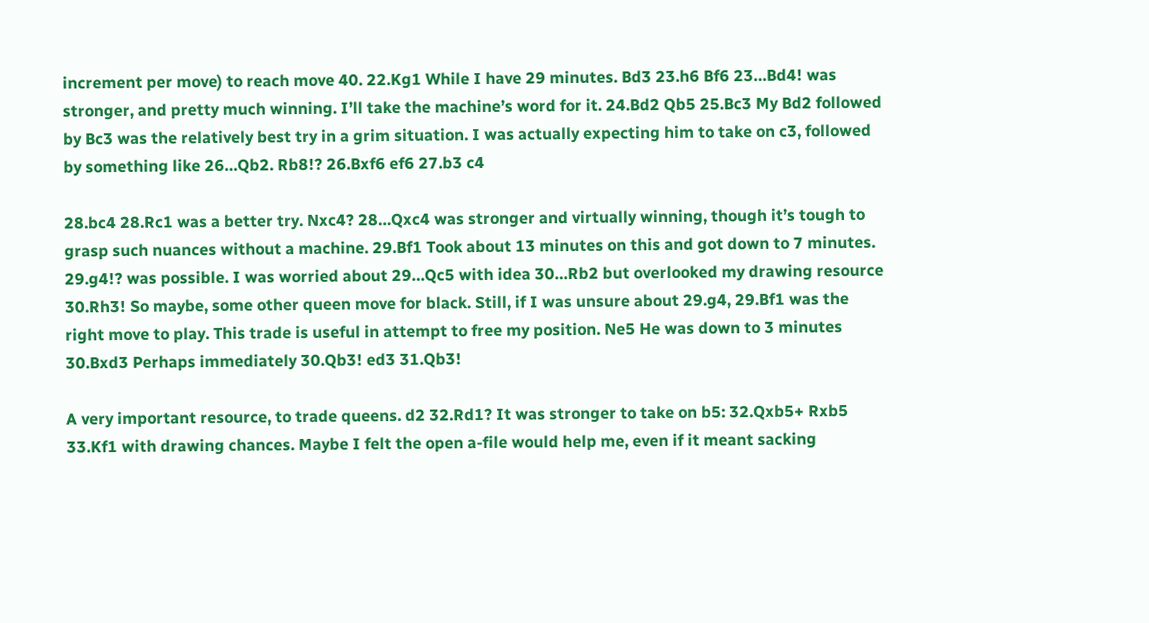increment per move) to reach move 40. 22.Kg1 While I have 29 minutes. Bd3 23.h6 Bf6 23…Bd4! was stronger, and pretty much winning. I’ll take the machine’s word for it. 24.Bd2 Qb5 25.Bc3 My Bd2 followed by Bc3 was the relatively best try in a grim situation. I was actually expecting him to take on c3, followed by something like 26…Qb2. Rb8!? 26.Bxf6 ef6 27.b3 c4

28.bc4 28.Rc1 was a better try. Nxc4? 28…Qxc4 was stronger and virtually winning, though it’s tough to grasp such nuances without a machine. 29.Bf1 Took about 13 minutes on this and got down to 7 minutes. 29.g4!? was possible. I was worried about 29…Qc5 with idea 30…Rb2 but overlooked my drawing resource 30.Rh3! So maybe, some other queen move for black. Still, if I was unsure about 29.g4, 29.Bf1 was the right move to play. This trade is useful in attempt to free my position. Ne5 He was down to 3 minutes 30.Bxd3 Perhaps immediately 30.Qb3! ed3 31.Qb3!

A very important resource, to trade queens. d2 32.Rd1? It was stronger to take on b5: 32.Qxb5+ Rxb5 33.Kf1 with drawing chances. Maybe I felt the open a-file would help me, even if it meant sacking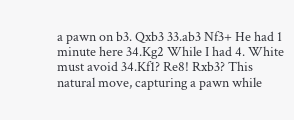a pawn on b3. Qxb3 33.ab3 Nf3+ He had 1 minute here 34.Kg2 While I had 4. White must avoid 34.Kf1? Re8! Rxb3? This natural move, capturing a pawn while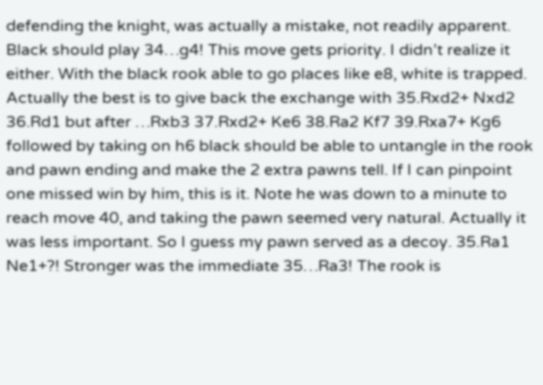defending the knight, was actually a mistake, not readily apparent. Black should play 34…g4! This move gets priority. I didn’t realize it either. With the black rook able to go places like e8, white is trapped. Actually the best is to give back the exchange with 35.Rxd2+ Nxd2 36.Rd1 but after …Rxb3 37.Rxd2+ Ke6 38.Ra2 Kf7 39.Rxa7+ Kg6 followed by taking on h6 black should be able to untangle in the rook and pawn ending and make the 2 extra pawns tell. If I can pinpoint one missed win by him, this is it. Note he was down to a minute to reach move 40, and taking the pawn seemed very natural. Actually it was less important. So I guess my pawn served as a decoy. 35.Ra1 Ne1+?! Stronger was the immediate 35…Ra3! The rook is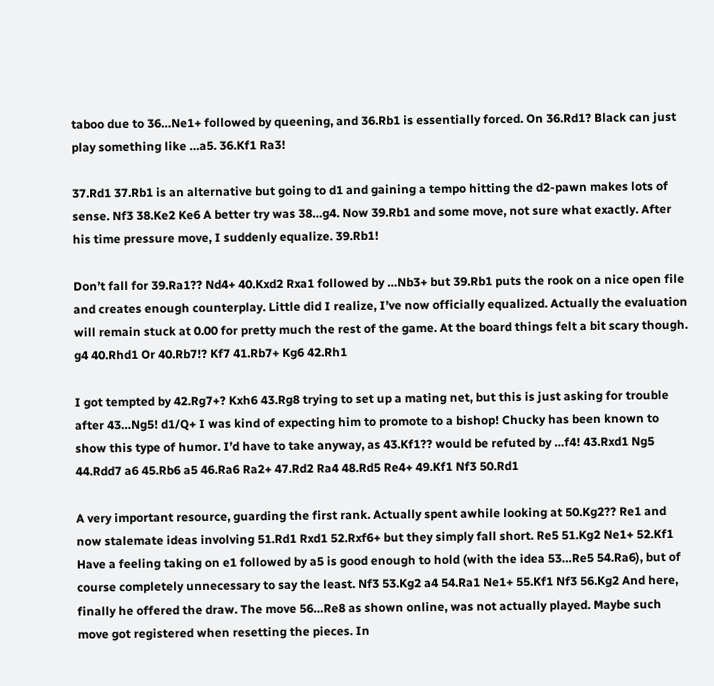taboo due to 36…Ne1+ followed by queening, and 36.Rb1 is essentially forced. On 36.Rd1? Black can just play something like …a5. 36.Kf1 Ra3!

37.Rd1 37.Rb1 is an alternative but going to d1 and gaining a tempo hitting the d2-pawn makes lots of sense. Nf3 38.Ke2 Ke6 A better try was 38…g4. Now 39.Rb1 and some move, not sure what exactly. After his time pressure move, I suddenly equalize. 39.Rb1!

Don’t fall for 39.Ra1?? Nd4+ 40.Kxd2 Rxa1 followed by …Nb3+ but 39.Rb1 puts the rook on a nice open file and creates enough counterplay. Little did I realize, I’ve now officially equalized. Actually the evaluation will remain stuck at 0.00 for pretty much the rest of the game. At the board things felt a bit scary though. g4 40.Rhd1 Or 40.Rb7!? Kf7 41.Rb7+ Kg6 42.Rh1

I got tempted by 42.Rg7+? Kxh6 43.Rg8 trying to set up a mating net, but this is just asking for trouble after 43…Ng5! d1/Q+ I was kind of expecting him to promote to a bishop! Chucky has been known to show this type of humor. I’d have to take anyway, as 43.Kf1?? would be refuted by …f4! 43.Rxd1 Ng5 44.Rdd7 a6 45.Rb6 a5 46.Ra6 Ra2+ 47.Rd2 Ra4 48.Rd5 Re4+ 49.Kf1 Nf3 50.Rd1

A very important resource, guarding the first rank. Actually spent awhile looking at 50.Kg2?? Re1 and now stalemate ideas involving 51.Rd1 Rxd1 52.Rxf6+ but they simply fall short. Re5 51.Kg2 Ne1+ 52.Kf1 Have a feeling taking on e1 followed by a5 is good enough to hold (with the idea 53…Re5 54.Ra6), but of course completely unnecessary to say the least. Nf3 53.Kg2 a4 54.Ra1 Ne1+ 55.Kf1 Nf3 56.Kg2 And here, finally he offered the draw. The move 56…Re8 as shown online, was not actually played. Maybe such move got registered when resetting the pieces. In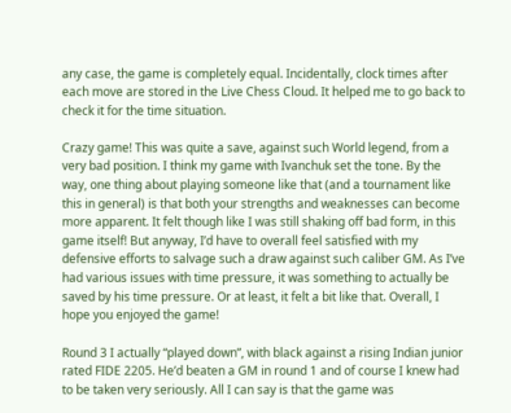any case, the game is completely equal. Incidentally, clock times after each move are stored in the Live Chess Cloud. It helped me to go back to check it for the time situation.

Crazy game! This was quite a save, against such World legend, from a very bad position. I think my game with Ivanchuk set the tone. By the way, one thing about playing someone like that (and a tournament like this in general) is that both your strengths and weaknesses can become more apparent. It felt though like I was still shaking off bad form, in this game itself! But anyway, I’d have to overall feel satisfied with my defensive efforts to salvage such a draw against such caliber GM. As I’ve had various issues with time pressure, it was something to actually be saved by his time pressure. Or at least, it felt a bit like that. Overall, I hope you enjoyed the game!

Round 3 I actually “played down”, with black against a rising Indian junior rated FIDE 2205. He’d beaten a GM in round 1 and of course I knew had to be taken very seriously. All I can say is that the game was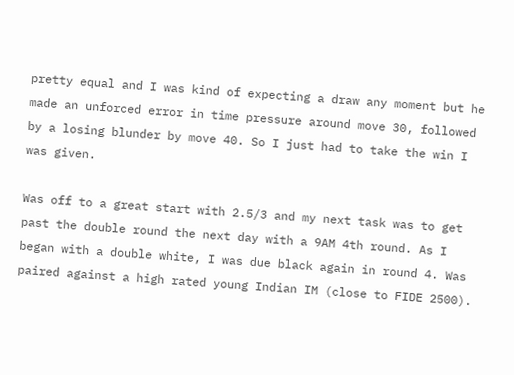pretty equal and I was kind of expecting a draw any moment but he made an unforced error in time pressure around move 30, followed by a losing blunder by move 40. So I just had to take the win I was given.

Was off to a great start with 2.5/3 and my next task was to get past the double round the next day with a 9AM 4th round. As I began with a double white, I was due black again in round 4. Was paired against a high rated young Indian IM (close to FIDE 2500).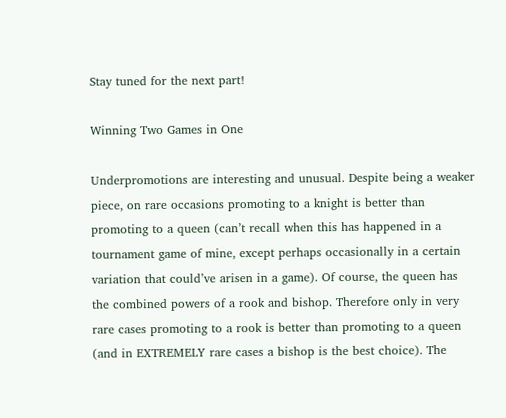Stay tuned for the next part!

Winning Two Games in One

Underpromotions are interesting and unusual. Despite being a weaker piece, on rare occasions promoting to a knight is better than promoting to a queen (can’t recall when this has happened in a tournament game of mine, except perhaps occasionally in a certain variation that could’ve arisen in a game). Of course, the queen has the combined powers of a rook and bishop. Therefore only in very rare cases promoting to a rook is better than promoting to a queen (and in EXTREMELY rare cases a bishop is the best choice). The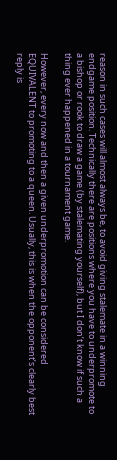reason in such cases will almost always be, to avoid giving stalemate in a winning endgame position. Technically there are positions where you have to underpromote to a bishop or rook to draw a game (by stalemating yourself), but I don’t know if such a thing ever happened in a tournament game.

However, every now and then a given underpromotion can be considered EQUIVALENT to promoting to a queen. Usually, this is when the opponent’s clearly best reply is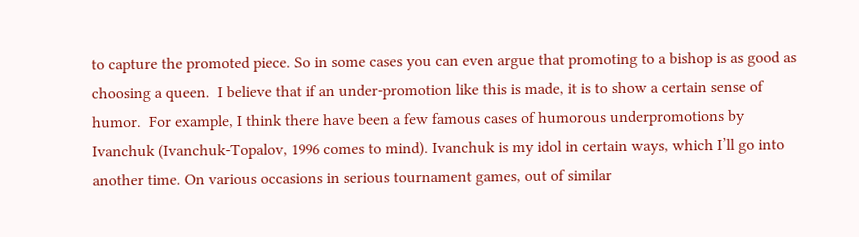to capture the promoted piece. So in some cases you can even argue that promoting to a bishop is as good as choosing a queen.  I believe that if an under-promotion like this is made, it is to show a certain sense of humor.  For example, I think there have been a few famous cases of humorous underpromotions by Ivanchuk (Ivanchuk-Topalov, 1996 comes to mind). Ivanchuk is my idol in certain ways, which I’ll go into another time. On various occasions in serious tournament games, out of similar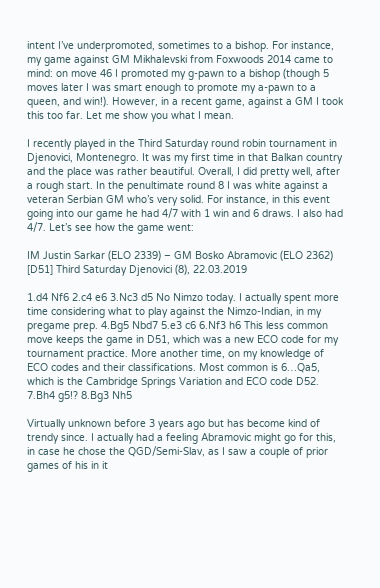intent I’ve underpromoted, sometimes to a bishop. For instance, my game against GM Mikhalevski from Foxwoods 2014 came to mind: on move 46 I promoted my g-pawn to a bishop (though 5 moves later I was smart enough to promote my a-pawn to a queen, and win!). However, in a recent game, against a GM I took this too far. Let me show you what I mean.

I recently played in the Third Saturday round robin tournament in Djenovici, Montenegro. It was my first time in that Balkan country and the place was rather beautiful. Overall, I did pretty well, after a rough start. In the penultimate round 8 I was white against a veteran Serbian GM who’s very solid. For instance, in this event going into our game he had 4/7 with 1 win and 6 draws. I also had 4/7. Let’s see how the game went:

IM Justin Sarkar (ELO 2339) – GM Bosko Abramovic (ELO 2362) [D51] Third Saturday Djenovici (8), 22.03.2019

1.d4 Nf6 2.c4 e6 3.Nc3 d5 No Nimzo today. I actually spent more time considering what to play against the Nimzo-Indian, in my pregame prep. 4.Bg5 Nbd7 5.e3 c6 6.Nf3 h6 This less common move keeps the game in D51, which was a new ECO code for my tournament practice. More another time, on my knowledge of ECO codes and their classifications. Most common is 6…Qa5, which is the Cambridge Springs Variation and ECO code D52. 7.Bh4 g5!? 8.Bg3 Nh5

Virtually unknown before 3 years ago but has become kind of trendy since. I actually had a feeling Abramovic might go for this, in case he chose the QGD/Semi-Slav, as I saw a couple of prior games of his in it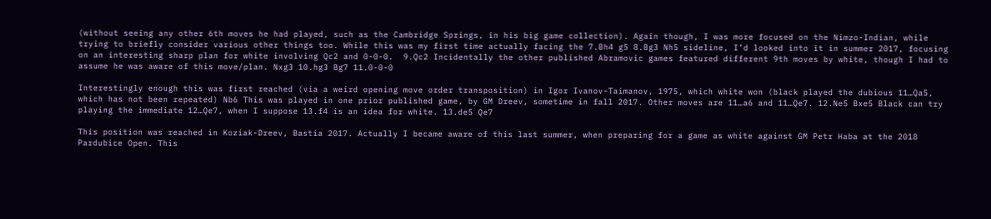(without seeing any other 6th moves he had played, such as the Cambridge Springs, in his big game collection). Again though, I was more focused on the Nimzo-Indian, while trying to briefly consider various other things too. While this was my first time actually facing the 7.Bh4 g5 8.Bg3 Nh5 sideline, I’d looked into it in summer 2017, focusing on an interesting sharp plan for white involving Qc2 and 0-0-0.  9.Qc2 Incidentally the other published Abramovic games featured different 9th moves by white, though I had to assume he was aware of this move/plan. Nxg3 10.hg3 Bg7 11.0-0-0

Interestingly enough this was first reached (via a weird opening move order transposition) in Igor Ivanov-Taimanov, 1975, which white won (black played the dubious 11…Qa5, which has not been repeated) Nb6 This was played in one prior published game, by GM Dreev, sometime in fall 2017. Other moves are 11…a6 and 11…Qe7. 12.Ne5 Bxe5 Black can try playing the immediate 12…Qe7, when I suppose 13.f4 is an idea for white. 13.de5 Qe7

This position was reached in Koziak-Dreev, Bastia 2017. Actually I became aware of this last summer, when preparing for a game as white against GM Petr Haba at the 2018 Pardubice Open. This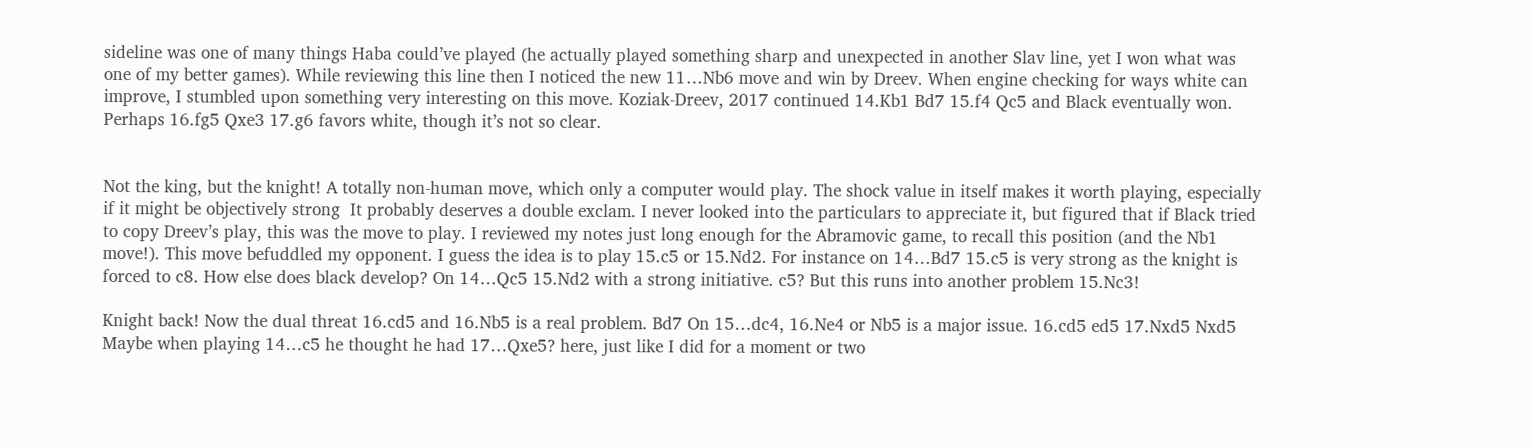sideline was one of many things Haba could’ve played (he actually played something sharp and unexpected in another Slav line, yet I won what was one of my better games). While reviewing this line then I noticed the new 11…Nb6 move and win by Dreev. When engine checking for ways white can improve, I stumbled upon something very interesting on this move. Koziak-Dreev, 2017 continued 14.Kb1 Bd7 15.f4 Qc5 and Black eventually won. Perhaps 16.fg5 Qxe3 17.g6 favors white, though it’s not so clear.


Not the king, but the knight! A totally non-human move, which only a computer would play. The shock value in itself makes it worth playing, especially if it might be objectively strong  It probably deserves a double exclam. I never looked into the particulars to appreciate it, but figured that if Black tried to copy Dreev’s play, this was the move to play. I reviewed my notes just long enough for the Abramovic game, to recall this position (and the Nb1 move!). This move befuddled my opponent. I guess the idea is to play 15.c5 or 15.Nd2. For instance on 14…Bd7 15.c5 is very strong as the knight is forced to c8. How else does black develop? On 14…Qc5 15.Nd2 with a strong initiative. c5? But this runs into another problem 15.Nc3!

Knight back! Now the dual threat 16.cd5 and 16.Nb5 is a real problem. Bd7 On 15…dc4, 16.Ne4 or Nb5 is a major issue. 16.cd5 ed5 17.Nxd5 Nxd5 Maybe when playing 14…c5 he thought he had 17…Qxe5? here, just like I did for a moment or two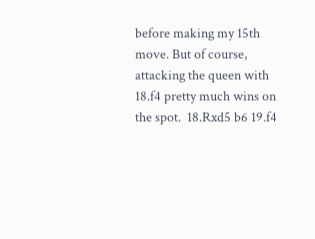before making my 15th move. But of course, attacking the queen with 18.f4 pretty much wins on the spot.  18.Rxd5 b6 19.f4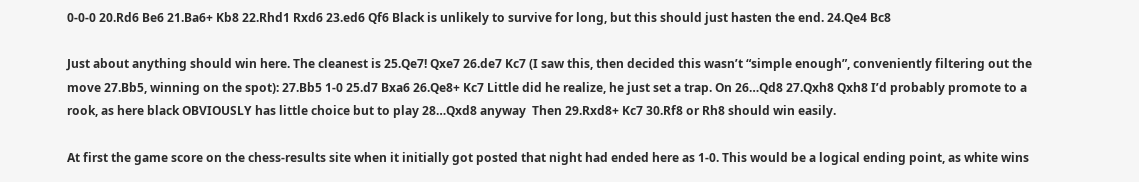0-0-0 20.Rd6 Be6 21.Ba6+ Kb8 22.Rhd1 Rxd6 23.ed6 Qf6 Black is unlikely to survive for long, but this should just hasten the end. 24.Qe4 Bc8

Just about anything should win here. The cleanest is 25.Qe7! Qxe7 26.de7 Kc7 (I saw this, then decided this wasn’t “simple enough”, conveniently filtering out the move 27.Bb5, winning on the spot): 27.Bb5 1-0 25.d7 Bxa6 26.Qe8+ Kc7 Little did he realize, he just set a trap. On 26…Qd8 27.Qxh8 Qxh8 I’d probably promote to a rook, as here black OBVIOUSLY has little choice but to play 28…Qxd8 anyway  Then 29.Rxd8+ Kc7 30.Rf8 or Rh8 should win easily.

At first the game score on the chess-results site when it initially got posted that night had ended here as 1-0. This would be a logical ending point, as white wins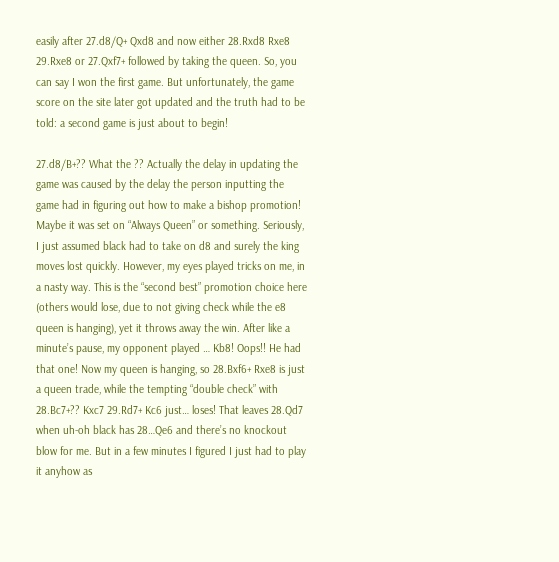easily after 27.d8/Q+ Qxd8 and now either 28.Rxd8 Rxe8 29.Rxe8 or 27.Qxf7+ followed by taking the queen. So, you can say I won the first game. But unfortunately, the game score on the site later got updated and the truth had to be told: a second game is just about to begin!

27.d8/B+?? What the ?? Actually the delay in updating the game was caused by the delay the person inputting the game had in figuring out how to make a bishop promotion! Maybe it was set on “Always Queen” or something. Seriously, I just assumed black had to take on d8 and surely the king moves lost quickly. However, my eyes played tricks on me, in a nasty way. This is the “second best” promotion choice here (others would lose, due to not giving check while the e8 queen is hanging), yet it throws away the win. After like a minute’s pause, my opponent played … Kb8! Oops!! He had that one! Now my queen is hanging, so 28.Bxf6+ Rxe8 is just a queen trade, while the tempting “double check” with 28.Bc7+?? Kxc7 29.Rd7+ Kc6 just… loses! That leaves 28.Qd7 when uh-oh black has 28…Qe6 and there’s no knockout blow for me. But in a few minutes I figured I just had to play it anyhow as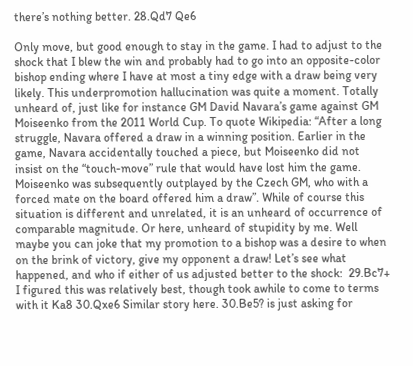there’s nothing better. 28.Qd7 Qe6

Only move, but good enough to stay in the game. I had to adjust to the shock that I blew the win and probably had to go into an opposite-color bishop ending where I have at most a tiny edge with a draw being very likely. This underpromotion hallucination was quite a moment. Totally unheard of, just like for instance GM David Navara’s game against GM Moiseenko from the 2011 World Cup. To quote Wikipedia: “After a long struggle, Navara offered a draw in a winning position. Earlier in the game, Navara accidentally touched a piece, but Moiseenko did not insist on the “touch-move” rule that would have lost him the game. Moiseenko was subsequently outplayed by the Czech GM, who with a forced mate on the board offered him a draw”. While of course this situation is different and unrelated, it is an unheard of occurrence of comparable magnitude. Or here, unheard of stupidity by me. Well maybe you can joke that my promotion to a bishop was a desire to when on the brink of victory, give my opponent a draw! Let’s see what happened, and who if either of us adjusted better to the shock:  29.Bc7+ I figured this was relatively best, though took awhile to come to terms with it Ka8 30.Qxe6 Similar story here. 30.Be5? is just asking for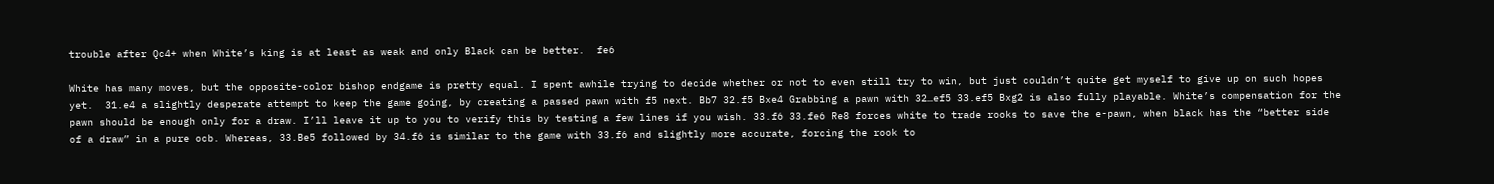trouble after Qc4+ when White’s king is at least as weak and only Black can be better.  fe6

White has many moves, but the opposite-color bishop endgame is pretty equal. I spent awhile trying to decide whether or not to even still try to win, but just couldn’t quite get myself to give up on such hopes yet.  31.e4 a slightly desperate attempt to keep the game going, by creating a passed pawn with f5 next. Bb7 32.f5 Bxe4 Grabbing a pawn with 32…ef5 33.ef5 Bxg2 is also fully playable. White’s compensation for the pawn should be enough only for a draw. I’ll leave it up to you to verify this by testing a few lines if you wish. 33.f6 33.fe6 Re8 forces white to trade rooks to save the e-pawn, when black has the “better side of a draw” in a pure ocb. Whereas, 33.Be5 followed by 34.f6 is similar to the game with 33.f6 and slightly more accurate, forcing the rook to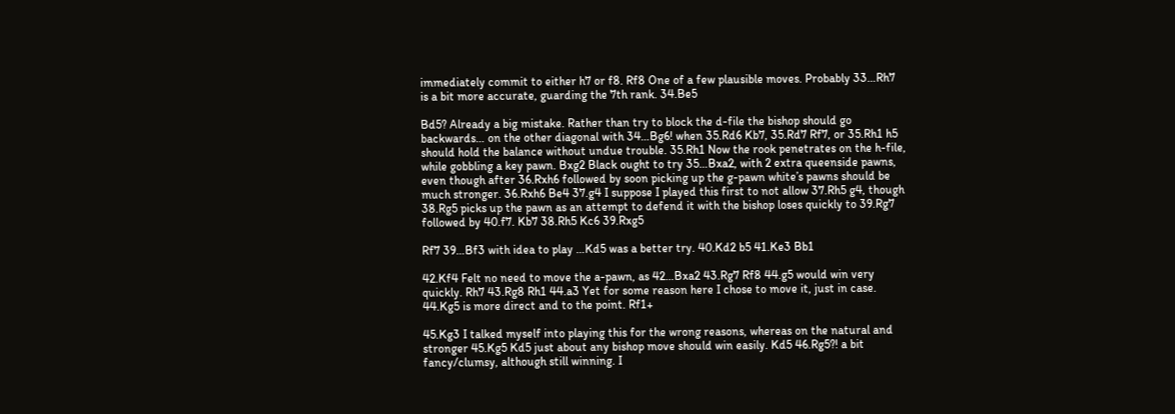immediately commit to either h7 or f8. Rf8 One of a few plausible moves. Probably 33…Rh7 is a bit more accurate, guarding the 7th rank. 34.Be5

Bd5? Already a big mistake. Rather than try to block the d-file the bishop should go backwards… on the other diagonal with 34…Bg6! when 35.Rd6 Kb7, 35.Rd7 Rf7, or 35.Rh1 h5 should hold the balance without undue trouble. 35.Rh1 Now the rook penetrates on the h-file, while gobbling a key pawn. Bxg2 Black ought to try 35…Bxa2, with 2 extra queenside pawns, even though after 36.Rxh6 followed by soon picking up the g-pawn white’s pawns should be much stronger. 36.Rxh6 Be4 37.g4 I suppose I played this first to not allow 37.Rh5 g4, though 38.Rg5 picks up the pawn as an attempt to defend it with the bishop loses quickly to 39.Rg7 followed by 40.f7. Kb7 38.Rh5 Kc6 39.Rxg5

Rf7 39…Bf3 with idea to play …Kd5 was a better try. 40.Kd2 b5 41.Ke3 Bb1

42.Kf4 Felt no need to move the a-pawn, as 42…Bxa2 43.Rg7 Rf8 44.g5 would win very quickly. Rh7 43.Rg8 Rh1 44.a3 Yet for some reason here I chose to move it, just in case. 44.Kg5 is more direct and to the point. Rf1+

45.Kg3 I talked myself into playing this for the wrong reasons, whereas on the natural and stronger 45.Kg5 Kd5 just about any bishop move should win easily. Kd5 46.Rg5?! a bit fancy/clumsy, although still winning. I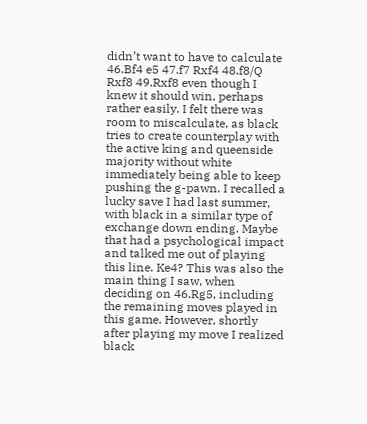didn’t want to have to calculate 46.Bf4 e5 47.f7 Rxf4 48.f8/Q Rxf8 49.Rxf8 even though I knew it should win, perhaps rather easily. I felt there was room to miscalculate, as black tries to create counterplay with the active king and queenside majority without white immediately being able to keep pushing the g-pawn. I recalled a lucky save I had last summer, with black in a similar type of exchange down ending. Maybe that had a psychological impact and talked me out of playing this line. Ke4? This was also the main thing I saw, when deciding on 46.Rg5, including the remaining moves played in this game. However, shortly after playing my move I realized black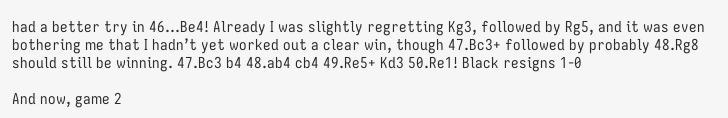had a better try in 46…Be4! Already I was slightly regretting Kg3, followed by Rg5, and it was even bothering me that I hadn’t yet worked out a clear win, though 47.Bc3+ followed by probably 48.Rg8 should still be winning. 47.Bc3 b4 48.ab4 cb4 49.Re5+ Kd3 50.Re1! Black resigns 1-0

And now, game 2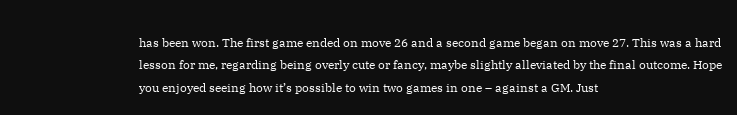has been won. The first game ended on move 26 and a second game began on move 27. This was a hard lesson for me, regarding being overly cute or fancy, maybe slightly alleviated by the final outcome. Hope you enjoyed seeing how it’s possible to win two games in one – against a GM. Just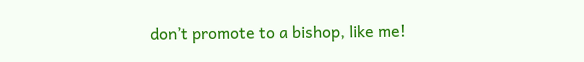don’t promote to a bishop, like me!